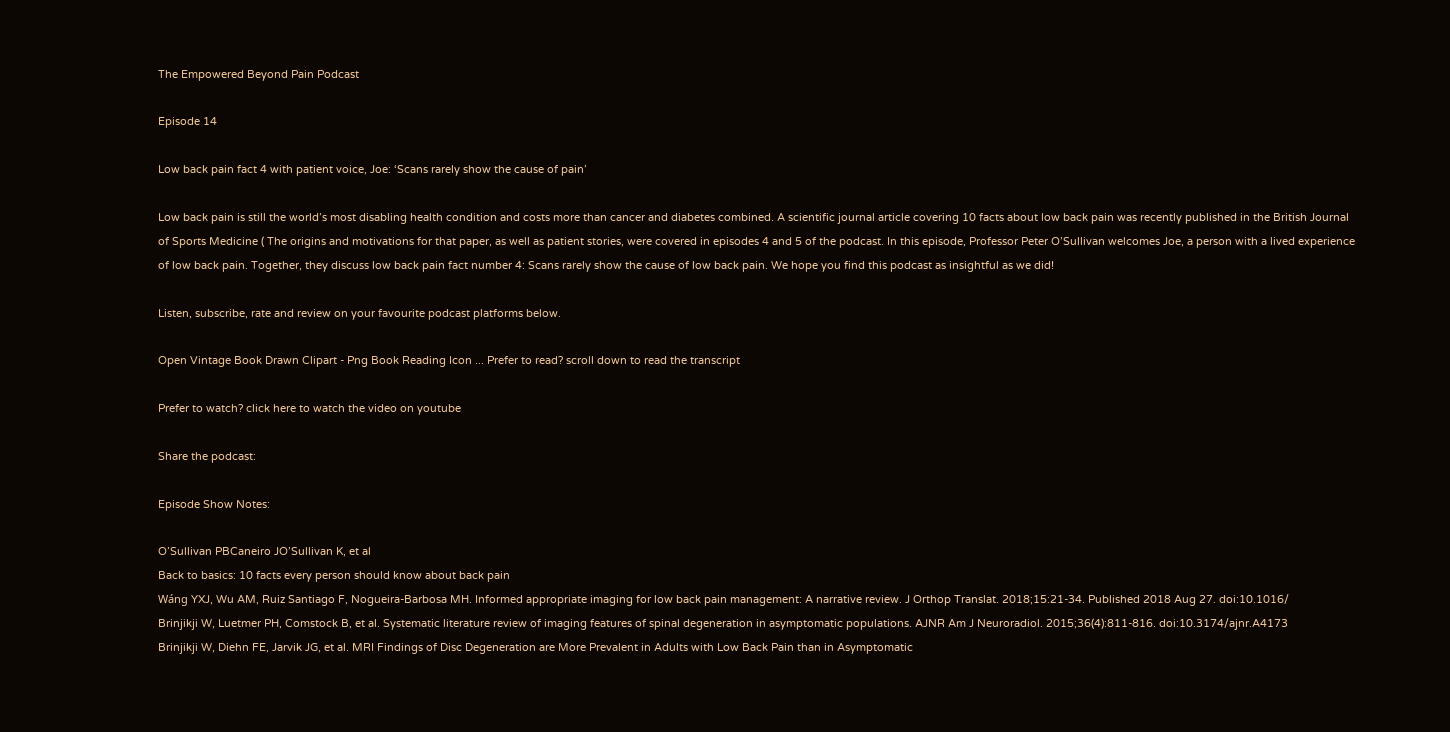The Empowered Beyond Pain Podcast

Episode 14

Low back pain fact 4 with patient voice, Joe: ‘Scans rarely show the cause of pain’

Low back pain is still the world’s most disabling health condition and costs more than cancer and diabetes combined. A scientific journal article covering 10 facts about low back pain was recently published in the British Journal of Sports Medicine ( The origins and motivations for that paper, as well as patient stories, were covered in episodes 4 and 5 of the podcast. In this episode, Professor Peter O’Sullivan welcomes Joe, a person with a lived experience of low back pain. Together, they discuss low back pain fact number 4: Scans rarely show the cause of low back pain. We hope you find this podcast as insightful as we did!

Listen, subscribe, rate and review on your favourite podcast platforms below.

Open Vintage Book Drawn Clipart - Png Book Reading Icon ... Prefer to read? scroll down to read the transcript

Prefer to watch? click here to watch the video on youtube

Share the podcast:

Episode Show Notes:

O’Sullivan PBCaneiro JO’Sullivan K, et al
Back to basics: 10 facts every person should know about back pain
Wáng YXJ, Wu AM, Ruiz Santiago F, Nogueira-Barbosa MH. Informed appropriate imaging for low back pain management: A narrative review. J Orthop Translat. 2018;15:21-34. Published 2018 Aug 27. doi:10.1016/
Brinjikji W, Luetmer PH, Comstock B, et al. Systematic literature review of imaging features of spinal degeneration in asymptomatic populations. AJNR Am J Neuroradiol. 2015;36(4):811-816. doi:10.3174/ajnr.A4173
Brinjikji W, Diehn FE, Jarvik JG, et al. MRI Findings of Disc Degeneration are More Prevalent in Adults with Low Back Pain than in Asymptomatic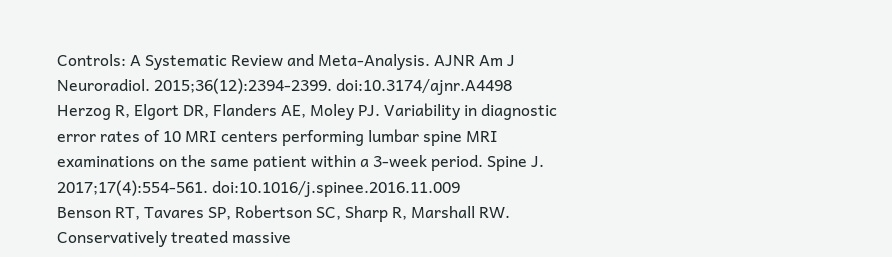Controls: A Systematic Review and Meta-Analysis. AJNR Am J Neuroradiol. 2015;36(12):2394-2399. doi:10.3174/ajnr.A4498
Herzog R, Elgort DR, Flanders AE, Moley PJ. Variability in diagnostic error rates of 10 MRI centers performing lumbar spine MRI examinations on the same patient within a 3-week period. Spine J. 2017;17(4):554-561. doi:10.1016/j.spinee.2016.11.009
Benson RT, Tavares SP, Robertson SC, Sharp R, Marshall RW. Conservatively treated massive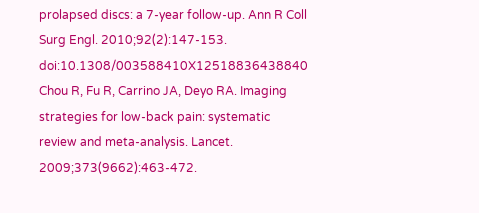prolapsed discs: a 7-year follow-up. Ann R Coll Surg Engl. 2010;92(2):147-153. doi:10.1308/003588410X12518836438840
Chou R, Fu R, Carrino JA, Deyo RA. Imaging strategies for low-back pain: systematic review and meta-analysis. Lancet. 2009;373(9662):463-472.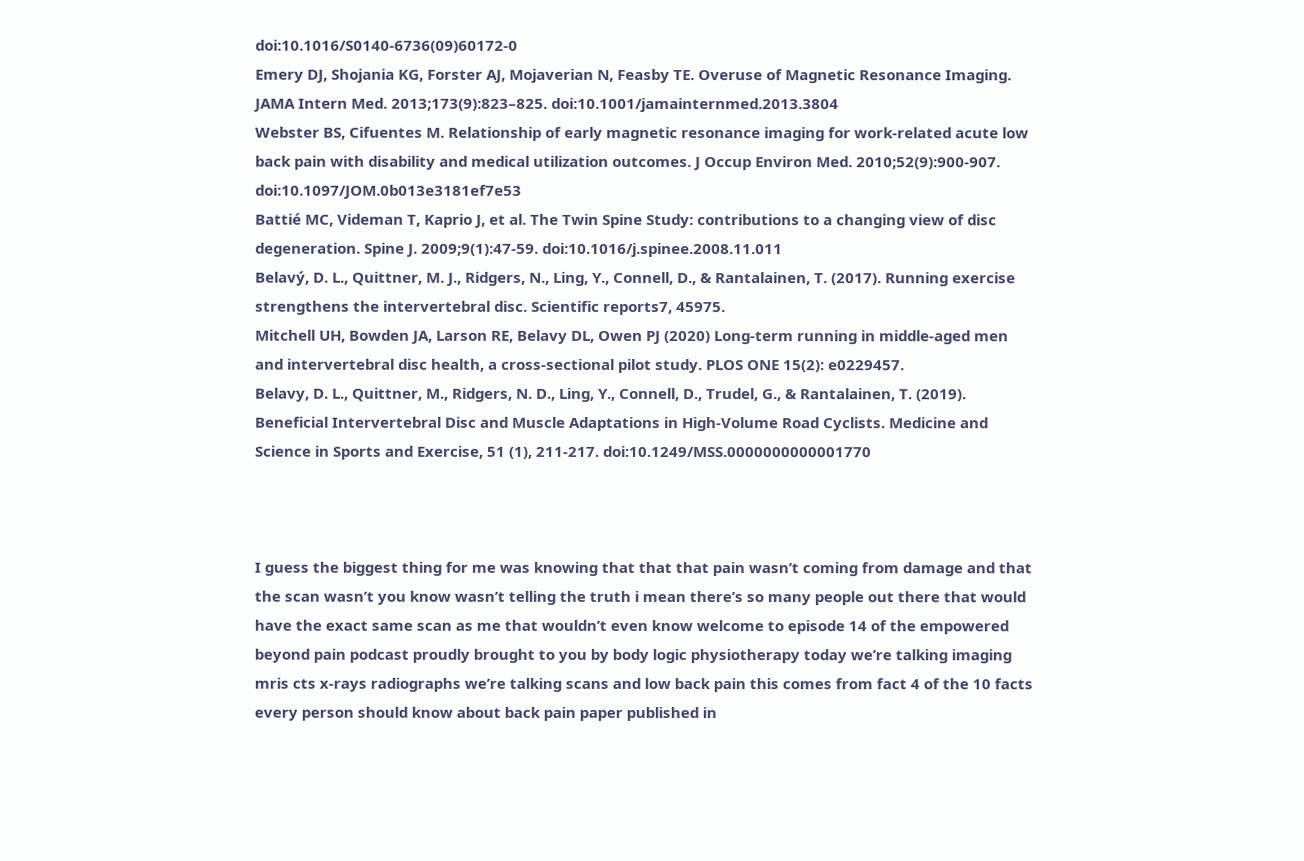doi:10.1016/S0140-6736(09)60172-0
Emery DJ, Shojania KG, Forster AJ, Mojaverian N, Feasby TE. Overuse of Magnetic Resonance Imaging. JAMA Intern Med. 2013;173(9):823–825. doi:10.1001/jamainternmed.2013.3804
Webster BS, Cifuentes M. Relationship of early magnetic resonance imaging for work-related acute low back pain with disability and medical utilization outcomes. J Occup Environ Med. 2010;52(9):900-907. doi:10.1097/JOM.0b013e3181ef7e53
Battié MC, Videman T, Kaprio J, et al. The Twin Spine Study: contributions to a changing view of disc degeneration. Spine J. 2009;9(1):47-59. doi:10.1016/j.spinee.2008.11.011
Belavý, D. L., Quittner, M. J., Ridgers, N., Ling, Y., Connell, D., & Rantalainen, T. (2017). Running exercise strengthens the intervertebral disc. Scientific reports7, 45975.
Mitchell UH, Bowden JA, Larson RE, Belavy DL, Owen PJ (2020) Long-term running in middle-aged men and intervertebral disc health, a cross-sectional pilot study. PLOS ONE 15(2): e0229457.
Belavy, D. L., Quittner, M., Ridgers, N. D., Ling, Y., Connell, D., Trudel, G., & Rantalainen, T. (2019). Beneficial Intervertebral Disc and Muscle Adaptations in High-Volume Road Cyclists. Medicine and Science in Sports and Exercise, 51 (1), 211-217. doi:10.1249/MSS.0000000000001770



I guess the biggest thing for me was knowing that that that pain wasn’t coming from damage and that the scan wasn’t you know wasn’t telling the truth i mean there’s so many people out there that would have the exact same scan as me that wouldn’t even know welcome to episode 14 of the empowered beyond pain podcast proudly brought to you by body logic physiotherapy today we’re talking imaging mris cts x-rays radiographs we’re talking scans and low back pain this comes from fact 4 of the 10 facts every person should know about back pain paper published in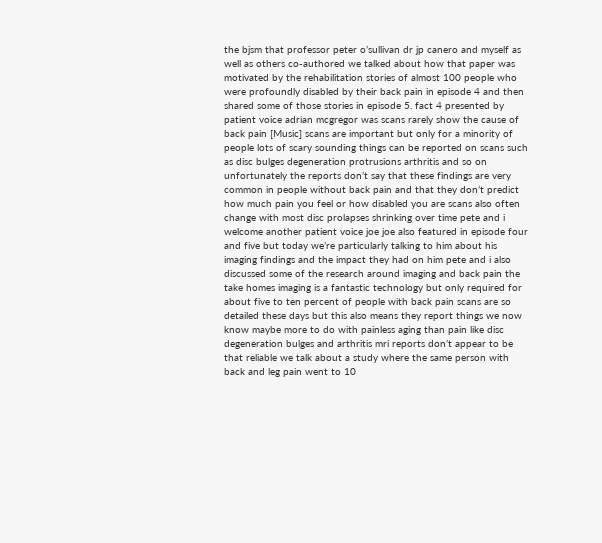the bjsm that professor peter o’sullivan dr jp canero and myself as well as others co-authored we talked about how that paper was motivated by the rehabilitation stories of almost 100 people who were profoundly disabled by their back pain in episode 4 and then shared some of those stories in episode 5. fact 4 presented by patient voice adrian mcgregor was scans rarely show the cause of back pain [Music] scans are important but only for a minority of people lots of scary sounding things can be reported on scans such as disc bulges degeneration protrusions arthritis and so on unfortunately the reports don’t say that these findings are very common in people without back pain and that they don’t predict how much pain you feel or how disabled you are scans also often change with most disc prolapses shrinking over time pete and i welcome another patient voice joe joe also featured in episode four and five but today we’re particularly talking to him about his imaging findings and the impact they had on him pete and i also discussed some of the research around imaging and back pain the take homes imaging is a fantastic technology but only required for about five to ten percent of people with back pain scans are so detailed these days but this also means they report things we now know maybe more to do with painless aging than pain like disc degeneration bulges and arthritis mri reports don’t appear to be that reliable we talk about a study where the same person with back and leg pain went to 10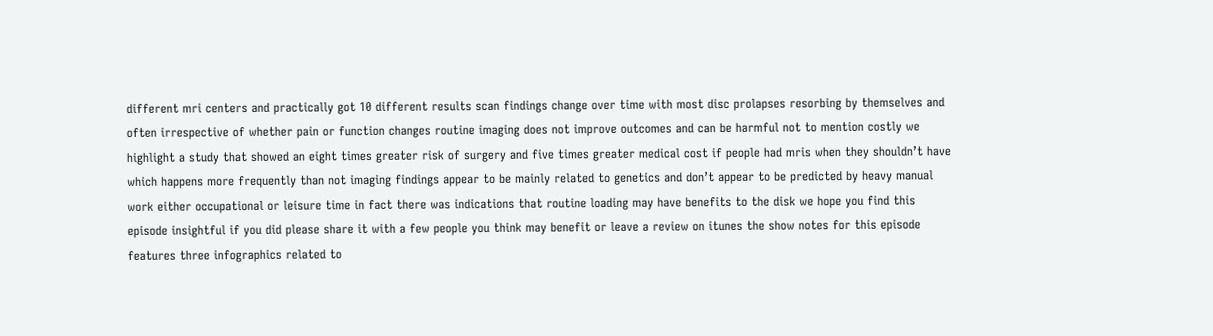different mri centers and practically got 10 different results scan findings change over time with most disc prolapses resorbing by themselves and often irrespective of whether pain or function changes routine imaging does not improve outcomes and can be harmful not to mention costly we highlight a study that showed an eight times greater risk of surgery and five times greater medical cost if people had mris when they shouldn’t have which happens more frequently than not imaging findings appear to be mainly related to genetics and don’t appear to be predicted by heavy manual work either occupational or leisure time in fact there was indications that routine loading may have benefits to the disk we hope you find this episode insightful if you did please share it with a few people you think may benefit or leave a review on itunes the show notes for this episode features three infographics related to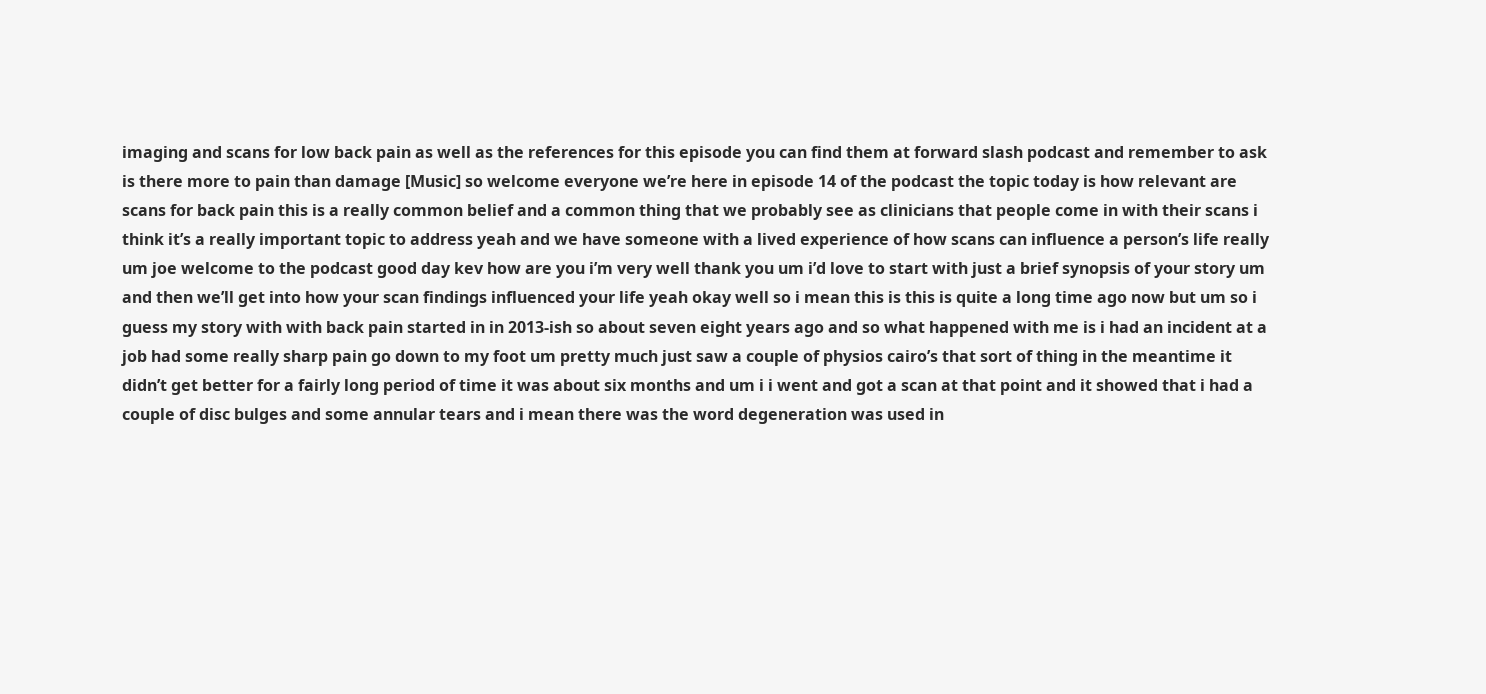imaging and scans for low back pain as well as the references for this episode you can find them at forward slash podcast and remember to ask is there more to pain than damage [Music] so welcome everyone we’re here in episode 14 of the podcast the topic today is how relevant are scans for back pain this is a really common belief and a common thing that we probably see as clinicians that people come in with their scans i think it’s a really important topic to address yeah and we have someone with a lived experience of how scans can influence a person’s life really um joe welcome to the podcast good day kev how are you i’m very well thank you um i’d love to start with just a brief synopsis of your story um and then we’ll get into how your scan findings influenced your life yeah okay well so i mean this is this is quite a long time ago now but um so i guess my story with with back pain started in in 2013-ish so about seven eight years ago and so what happened with me is i had an incident at a job had some really sharp pain go down to my foot um pretty much just saw a couple of physios cairo’s that sort of thing in the meantime it didn’t get better for a fairly long period of time it was about six months and um i i went and got a scan at that point and it showed that i had a couple of disc bulges and some annular tears and i mean there was the word degeneration was used in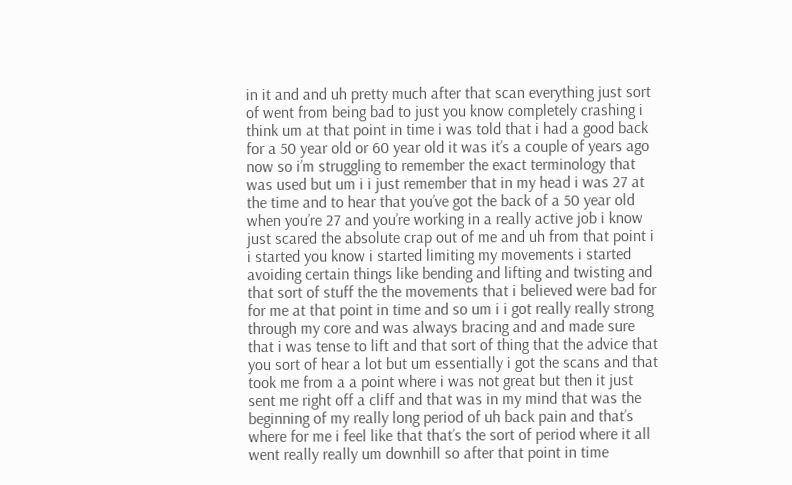in it and and uh pretty much after that scan everything just sort of went from being bad to just you know completely crashing i think um at that point in time i was told that i had a good back for a 50 year old or 60 year old it was it’s a couple of years ago now so i’m struggling to remember the exact terminology that was used but um i i just remember that in my head i was 27 at the time and to hear that you’ve got the back of a 50 year old when you’re 27 and you’re working in a really active job i know just scared the absolute crap out of me and uh from that point i i started you know i started limiting my movements i started avoiding certain things like bending and lifting and twisting and that sort of stuff the the movements that i believed were bad for for me at that point in time and so um i i got really really strong through my core and was always bracing and and made sure that i was tense to lift and that sort of thing that the advice that you sort of hear a lot but um essentially i got the scans and that took me from a a point where i was not great but then it just sent me right off a cliff and that was in my mind that was the beginning of my really long period of uh back pain and that’s where for me i feel like that that’s the sort of period where it all went really really um downhill so after that point in time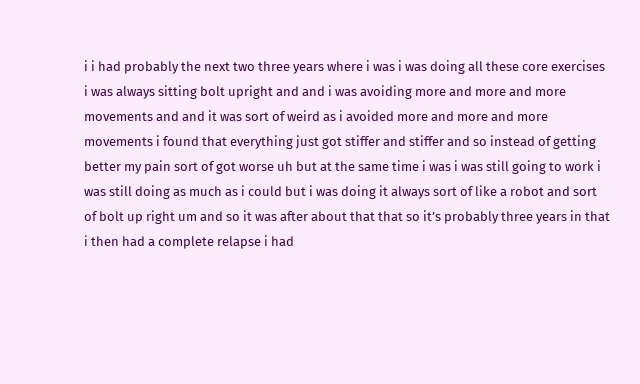i i had probably the next two three years where i was i was doing all these core exercises i was always sitting bolt upright and and i was avoiding more and more and more movements and and it was sort of weird as i avoided more and more and more movements i found that everything just got stiffer and stiffer and so instead of getting better my pain sort of got worse uh but at the same time i was i was still going to work i was still doing as much as i could but i was doing it always sort of like a robot and sort of bolt up right um and so it was after about that that so it’s probably three years in that i then had a complete relapse i had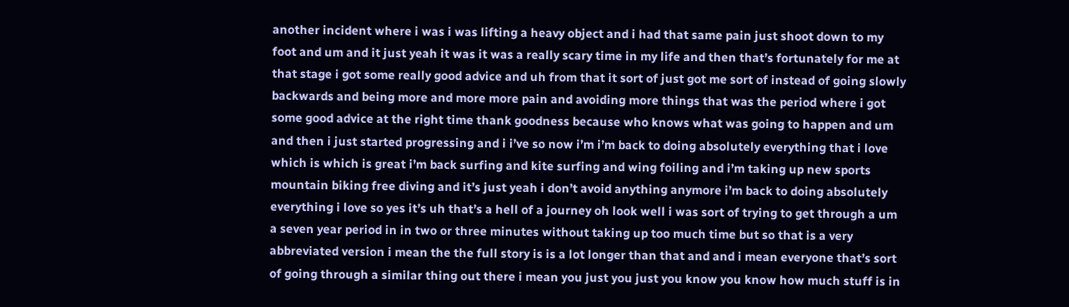another incident where i was i was lifting a heavy object and i had that same pain just shoot down to my foot and um and it just yeah it was it was a really scary time in my life and then that’s fortunately for me at that stage i got some really good advice and uh from that it sort of just got me sort of instead of going slowly backwards and being more and more more pain and avoiding more things that was the period where i got some good advice at the right time thank goodness because who knows what was going to happen and um and then i just started progressing and i i’ve so now i’m i’m back to doing absolutely everything that i love which is which is great i’m back surfing and kite surfing and wing foiling and i’m taking up new sports mountain biking free diving and it’s just yeah i don’t avoid anything anymore i’m back to doing absolutely everything i love so yes it’s uh that’s a hell of a journey oh look well i was sort of trying to get through a um a seven year period in in two or three minutes without taking up too much time but so that is a very abbreviated version i mean the the full story is is a lot longer than that and and i mean everyone that’s sort of going through a similar thing out there i mean you just you just you know you know how much stuff is in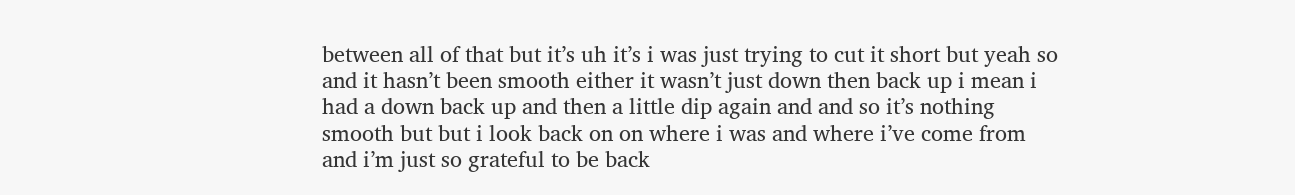between all of that but it’s uh it’s i was just trying to cut it short but yeah so and it hasn’t been smooth either it wasn’t just down then back up i mean i had a down back up and then a little dip again and and so it’s nothing smooth but but i look back on on where i was and where i’ve come from and i’m just so grateful to be back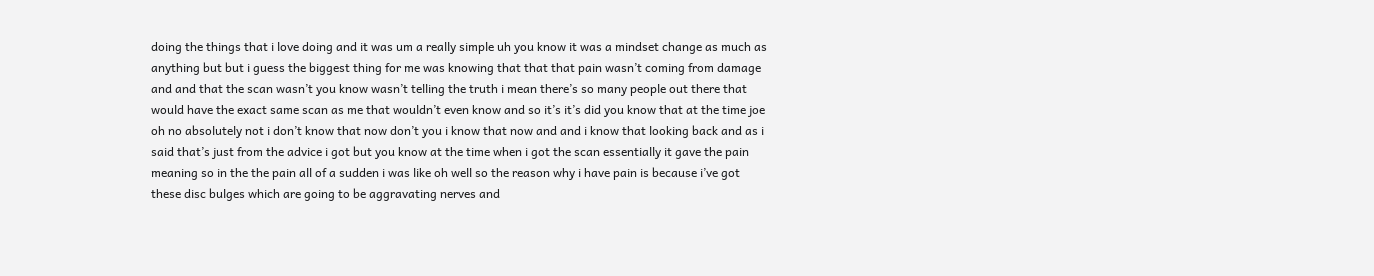doing the things that i love doing and it was um a really simple uh you know it was a mindset change as much as anything but but i guess the biggest thing for me was knowing that that that pain wasn’t coming from damage and and that the scan wasn’t you know wasn’t telling the truth i mean there’s so many people out there that would have the exact same scan as me that wouldn’t even know and so it’s it’s did you know that at the time joe oh no absolutely not i don’t know that now don’t you i know that now and and i know that looking back and as i said that’s just from the advice i got but you know at the time when i got the scan essentially it gave the pain meaning so in the the pain all of a sudden i was like oh well so the reason why i have pain is because i’ve got these disc bulges which are going to be aggravating nerves and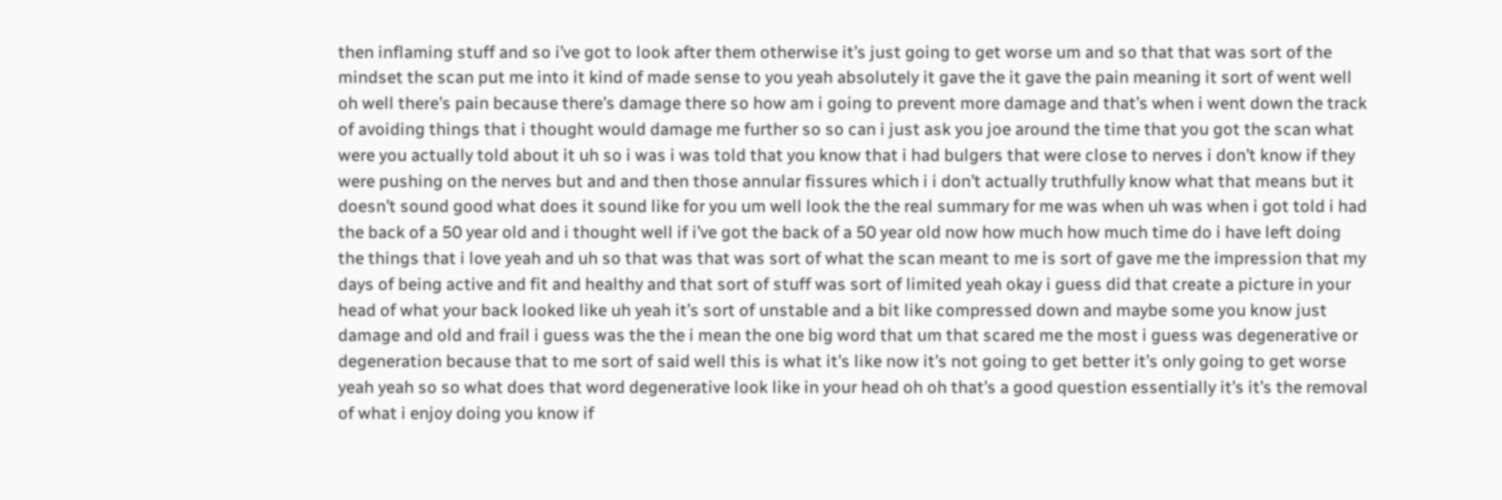then inflaming stuff and so i’ve got to look after them otherwise it’s just going to get worse um and so that that was sort of the mindset the scan put me into it kind of made sense to you yeah absolutely it gave the it gave the pain meaning it sort of went well oh well there’s pain because there’s damage there so how am i going to prevent more damage and that’s when i went down the track of avoiding things that i thought would damage me further so so can i just ask you joe around the time that you got the scan what were you actually told about it uh so i was i was told that you know that i had bulgers that were close to nerves i don’t know if they were pushing on the nerves but and and then those annular fissures which i i don’t actually truthfully know what that means but it doesn’t sound good what does it sound like for you um well look the the real summary for me was when uh was when i got told i had the back of a 50 year old and i thought well if i’ve got the back of a 50 year old now how much how much time do i have left doing the things that i love yeah and uh so that was that was sort of what the scan meant to me is sort of gave me the impression that my days of being active and fit and healthy and that sort of stuff was sort of limited yeah okay i guess did that create a picture in your head of what your back looked like uh yeah it’s sort of unstable and a bit like compressed down and maybe some you know just damage and old and frail i guess was the the i mean the one big word that um that scared me the most i guess was degenerative or degeneration because that to me sort of said well this is what it’s like now it’s not going to get better it’s only going to get worse yeah yeah so so what does that word degenerative look like in your head oh oh that’s a good question essentially it’s it’s the removal of what i enjoy doing you know if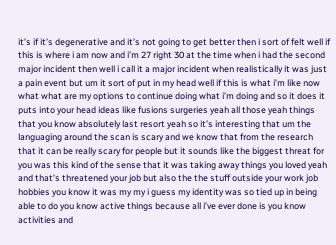it’s if it’s degenerative and it’s not going to get better then i sort of felt well if this is where i am now and i’m 27 right 30 at the time when i had the second major incident then well i call it a major incident when realistically it was just a pain event but um it sort of put in my head well if this is what i’m like now what what are my options to continue doing what i’m doing and so it does it puts into your head ideas like fusions surgeries yeah all those yeah things that you know absolutely last resort yeah so it’s interesting that um the languaging around the scan is scary and we know that from the research that it can be really scary for people but it sounds like the biggest threat for you was this kind of the sense that it was taking away things you loved yeah and that’s threatened your job but also the the stuff outside your work job hobbies you know it was my my i guess my identity was so tied up in being able to do you know active things because all i’ve ever done is you know activities and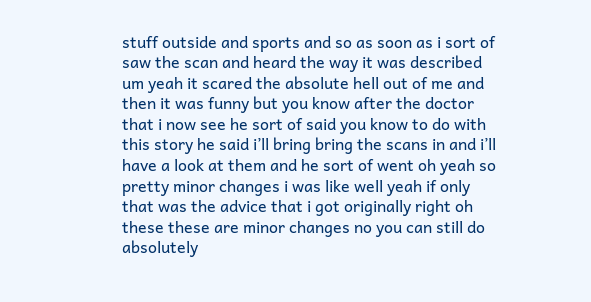stuff outside and sports and so as soon as i sort of saw the scan and heard the way it was described um yeah it scared the absolute hell out of me and then it was funny but you know after the doctor that i now see he sort of said you know to do with this story he said i’ll bring bring the scans in and i’ll have a look at them and he sort of went oh yeah so pretty minor changes i was like well yeah if only that was the advice that i got originally right oh these these are minor changes no you can still do absolutely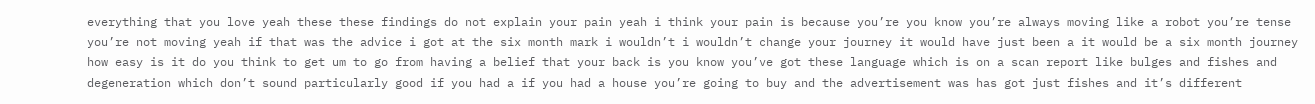everything that you love yeah these these findings do not explain your pain yeah i think your pain is because you’re you know you’re always moving like a robot you’re tense you’re not moving yeah if that was the advice i got at the six month mark i wouldn’t i wouldn’t change your journey it would have just been a it would be a six month journey how easy is it do you think to get um to go from having a belief that your back is you know you’ve got these language which is on a scan report like bulges and fishes and degeneration which don’t sound particularly good if you had a if you had a house you’re going to buy and the advertisement was has got just fishes and it’s different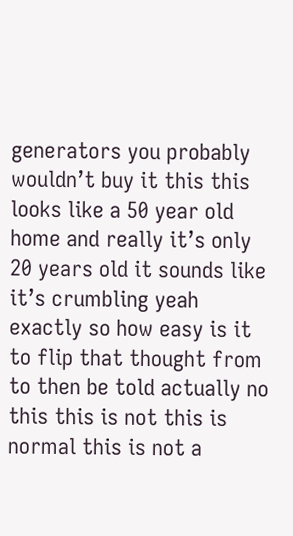generators you probably wouldn’t buy it this this looks like a 50 year old home and really it’s only 20 years old it sounds like it’s crumbling yeah exactly so how easy is it to flip that thought from to then be told actually no this this is not this is normal this is not a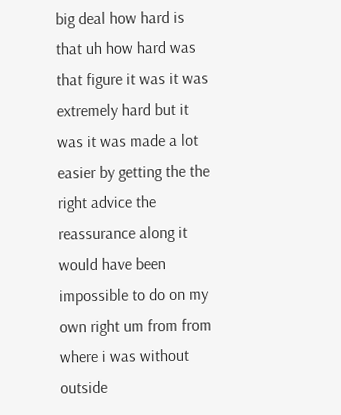big deal how hard is that uh how hard was that figure it was it was extremely hard but it was it was made a lot easier by getting the the right advice the reassurance along it would have been impossible to do on my own right um from from where i was without outside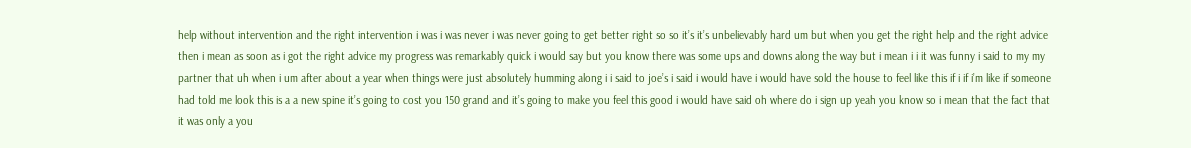help without intervention and the right intervention i was i was never i was never going to get better right so so it’s it’s unbelievably hard um but when you get the right help and the right advice then i mean as soon as i got the right advice my progress was remarkably quick i would say but you know there was some ups and downs along the way but i mean i i it was funny i said to my my partner that uh when i um after about a year when things were just absolutely humming along i i said to joe’s i said i would have i would have sold the house to feel like this if i if i’m like if someone had told me look this is a a new spine it’s going to cost you 150 grand and it’s going to make you feel this good i would have said oh where do i sign up yeah you know so i mean that the fact that it was only a you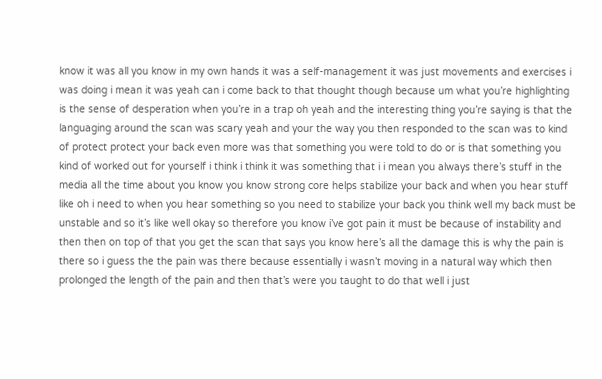know it was all you know in my own hands it was a self-management it was just movements and exercises i was doing i mean it was yeah can i come back to that thought though because um what you’re highlighting is the sense of desperation when you’re in a trap oh yeah and the interesting thing you’re saying is that the languaging around the scan was scary yeah and your the way you then responded to the scan was to kind of protect protect your back even more was that something you were told to do or is that something you kind of worked out for yourself i think i think it was something that i i mean you always there’s stuff in the media all the time about you know you know strong core helps stabilize your back and when you hear stuff like oh i need to when you hear something so you need to stabilize your back you think well my back must be unstable and so it’s like well okay so therefore you know i’ve got pain it must be because of instability and then then on top of that you get the scan that says you know here’s all the damage this is why the pain is there so i guess the the pain was there because essentially i wasn’t moving in a natural way which then prolonged the length of the pain and then that’s were you taught to do that well i just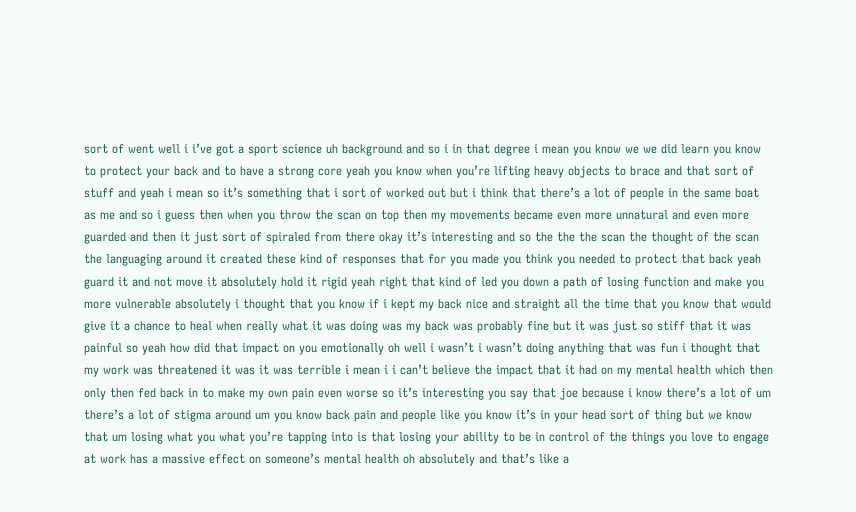sort of went well i i’ve got a sport science uh background and so i in that degree i mean you know we we did learn you know to protect your back and to have a strong core yeah you know when you’re lifting heavy objects to brace and that sort of stuff and yeah i mean so it’s something that i sort of worked out but i think that there’s a lot of people in the same boat as me and so i guess then when you throw the scan on top then my movements became even more unnatural and even more guarded and then it just sort of spiraled from there okay it’s interesting and so the the the scan the thought of the scan the languaging around it created these kind of responses that for you made you think you needed to protect that back yeah guard it and not move it absolutely hold it rigid yeah right that kind of led you down a path of losing function and make you more vulnerable absolutely i thought that you know if i kept my back nice and straight all the time that you know that would give it a chance to heal when really what it was doing was my back was probably fine but it was just so stiff that it was painful so yeah how did that impact on you emotionally oh well i wasn’t i wasn’t doing anything that was fun i thought that my work was threatened it was it was terrible i mean i i can’t believe the impact that it had on my mental health which then only then fed back in to make my own pain even worse so it’s interesting you say that joe because i know there’s a lot of um there’s a lot of stigma around um you know back pain and people like you know it’s in your head sort of thing but we know that um losing what you what you’re tapping into is that losing your ability to be in control of the things you love to engage at work has a massive effect on someone’s mental health oh absolutely and that’s like a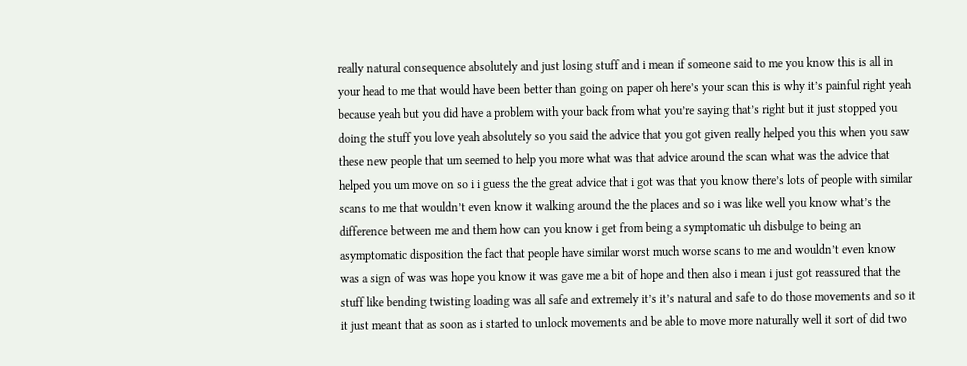really natural consequence absolutely and just losing stuff and i mean if someone said to me you know this is all in your head to me that would have been better than going on paper oh here’s your scan this is why it’s painful right yeah because yeah but you did have a problem with your back from what you’re saying that’s right but it just stopped you doing the stuff you love yeah absolutely so you said the advice that you got given really helped you this when you saw these new people that um seemed to help you more what was that advice around the scan what was the advice that helped you um move on so i i guess the the great advice that i got was that you know there’s lots of people with similar scans to me that wouldn’t even know it walking around the the places and so i was like well you know what’s the difference between me and them how can you know i get from being a symptomatic uh disbulge to being an asymptomatic disposition the fact that people have similar worst much worse scans to me and wouldn’t even know was a sign of was was hope you know it was gave me a bit of hope and then also i mean i just got reassured that the stuff like bending twisting loading was all safe and extremely it’s it’s natural and safe to do those movements and so it it just meant that as soon as i started to unlock movements and be able to move more naturally well it sort of did two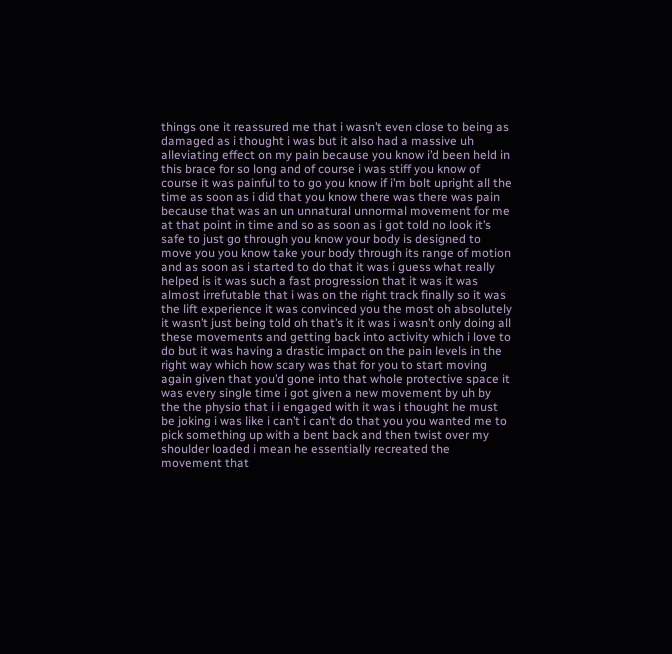things one it reassured me that i wasn’t even close to being as damaged as i thought i was but it also had a massive uh alleviating effect on my pain because you know i’d been held in this brace for so long and of course i was stiff you know of course it was painful to to go you know if i’m bolt upright all the time as soon as i did that you know there was there was pain because that was an un unnatural unnormal movement for me at that point in time and so as soon as i got told no look it’s safe to just go through you know your body is designed to move you you know take your body through its range of motion and as soon as i started to do that it was i guess what really helped is it was such a fast progression that it was it was almost irrefutable that i was on the right track finally so it was the lift experience it was convinced you the most oh absolutely it wasn’t just being told oh that’s it it was i wasn’t only doing all these movements and getting back into activity which i love to do but it was having a drastic impact on the pain levels in the right way which how scary was that for you to start moving again given that you’d gone into that whole protective space it was every single time i got given a new movement by uh by the the physio that i i engaged with it was i thought he must be joking i was like i can’t i can’t do that you you wanted me to pick something up with a bent back and then twist over my shoulder loaded i mean he essentially recreated the movement that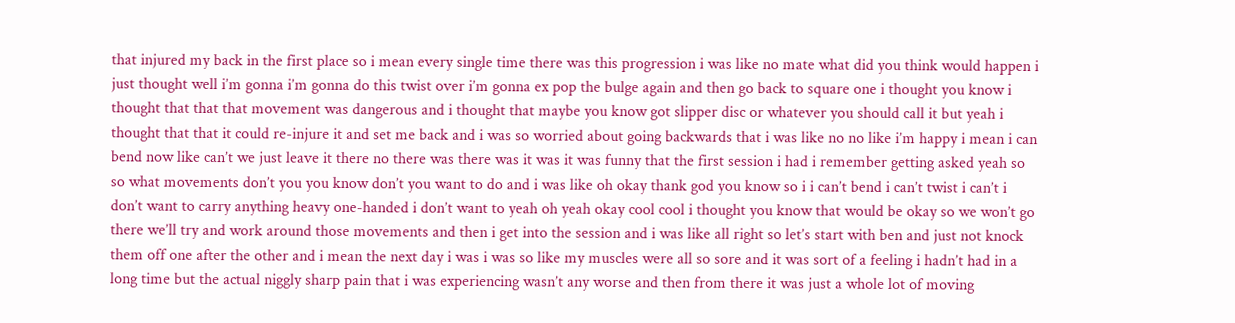that injured my back in the first place so i mean every single time there was this progression i was like no mate what did you think would happen i just thought well i’m gonna i’m gonna do this twist over i’m gonna ex pop the bulge again and then go back to square one i thought you know i thought that that that movement was dangerous and i thought that maybe you know got slipper disc or whatever you should call it but yeah i thought that that it could re-injure it and set me back and i was so worried about going backwards that i was like no no like i’m happy i mean i can bend now like can’t we just leave it there no there was there was it was it was funny that the first session i had i remember getting asked yeah so so what movements don’t you you know don’t you want to do and i was like oh okay thank god you know so i i can’t bend i can’t twist i can’t i don’t want to carry anything heavy one-handed i don’t want to yeah oh yeah okay cool cool i thought you know that would be okay so we won’t go there we’ll try and work around those movements and then i get into the session and i was like all right so let’s start with ben and just not knock them off one after the other and i mean the next day i was i was so like my muscles were all so sore and it was sort of a feeling i hadn’t had in a long time but the actual niggly sharp pain that i was experiencing wasn’t any worse and then from there it was just a whole lot of moving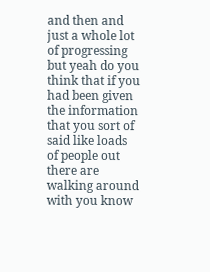and then and just a whole lot of progressing but yeah do you think that if you had been given the information that you sort of said like loads of people out there are walking around with you know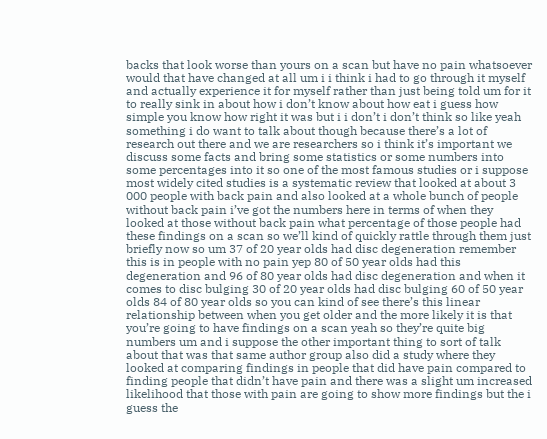backs that look worse than yours on a scan but have no pain whatsoever would that have changed at all um i i think i had to go through it myself and actually experience it for myself rather than just being told um for it to really sink in about how i don’t know about how eat i guess how simple you know how right it was but i i don’t i don’t think so like yeah something i do want to talk about though because there’s a lot of research out there and we are researchers so i think it’s important we discuss some facts and bring some statistics or some numbers into some percentages into it so one of the most famous studies or i suppose most widely cited studies is a systematic review that looked at about 3 000 people with back pain and also looked at a whole bunch of people without back pain i’ve got the numbers here in terms of when they looked at those without back pain what percentage of those people had these findings on a scan so we’ll kind of quickly rattle through them just briefly now so um 37 of 20 year olds had disc degeneration remember this is in people with no pain yep 80 of 50 year olds had this degeneration and 96 of 80 year olds had disc degeneration and when it comes to disc bulging 30 of 20 year olds had disc bulging 60 of 50 year olds 84 of 80 year olds so you can kind of see there’s this linear relationship between when you get older and the more likely it is that you’re going to have findings on a scan yeah so they’re quite big numbers um and i suppose the other important thing to sort of talk about that was that same author group also did a study where they looked at comparing findings in people that did have pain compared to finding people that didn’t have pain and there was a slight um increased likelihood that those with pain are going to show more findings but the i guess the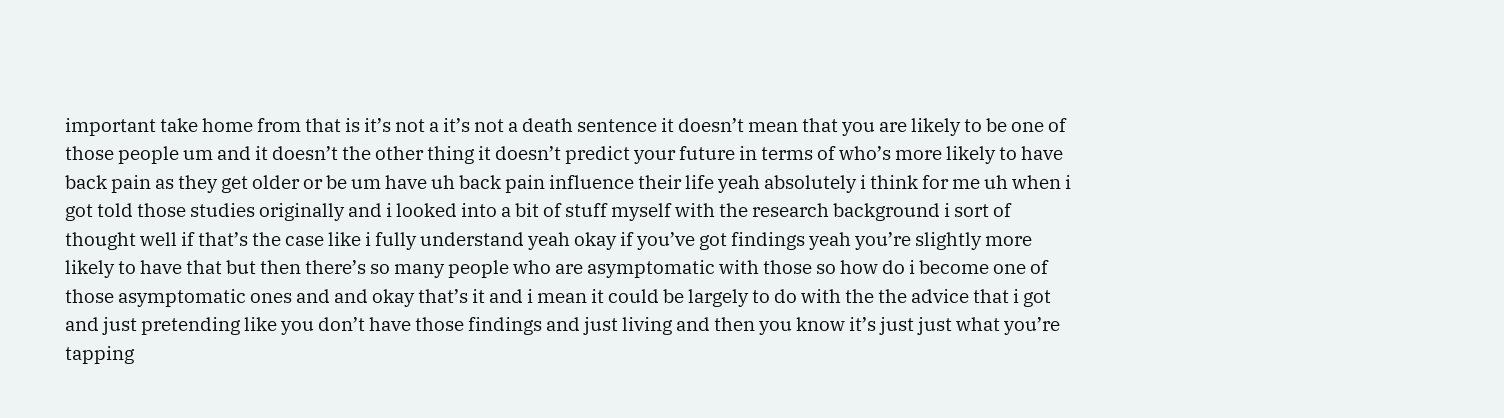important take home from that is it’s not a it’s not a death sentence it doesn’t mean that you are likely to be one of those people um and it doesn’t the other thing it doesn’t predict your future in terms of who’s more likely to have back pain as they get older or be um have uh back pain influence their life yeah absolutely i think for me uh when i got told those studies originally and i looked into a bit of stuff myself with the research background i sort of thought well if that’s the case like i fully understand yeah okay if you’ve got findings yeah you’re slightly more likely to have that but then there’s so many people who are asymptomatic with those so how do i become one of those asymptomatic ones and and okay that’s it and i mean it could be largely to do with the the advice that i got and just pretending like you don’t have those findings and just living and then you know it’s just just what you’re tapping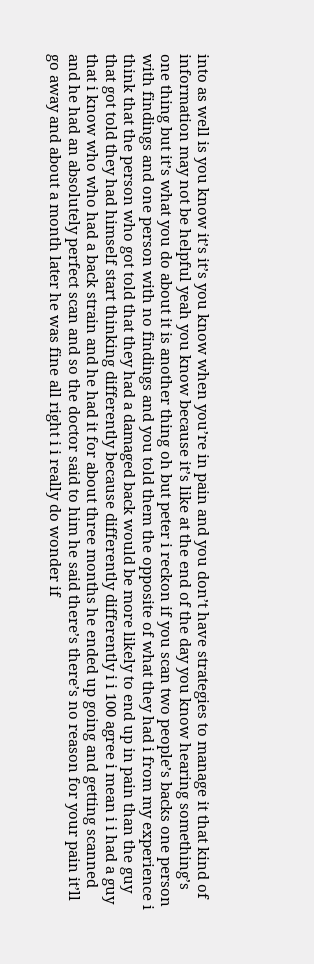into as well is you know it’s it’s you know when you’re in pain and you don’t have strategies to manage it that kind of information may not be helpful yeah you know because it’s like at the end of the day you know hearing something’s one thing but it’s what you do about it is another thing oh but peter i reckon if you scan two people’s backs one person with findings and one person with no findings and you told them the opposite of what they had i from my experience i think that the person who got told that they had a damaged back would be more likely to end up in pain than the guy that got told they had himself start thinking differently because differently differently i i 100 agree i mean i i had a guy that i know who who had a back strain and he had it for about three months he ended up going and getting scanned and he had an absolutely perfect scan and so the doctor said to him he said there’s there’s no reason for your pain it’ll go away and about a month later he was fine all right i i really do wonder if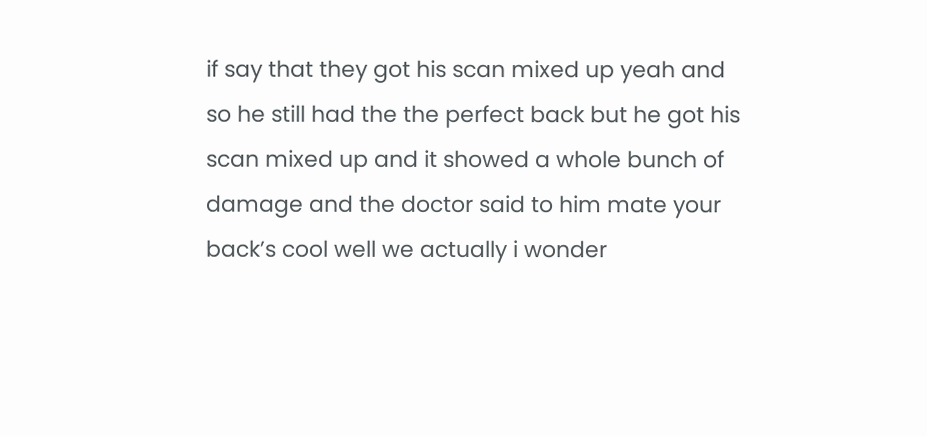if say that they got his scan mixed up yeah and so he still had the the perfect back but he got his scan mixed up and it showed a whole bunch of damage and the doctor said to him mate your back’s cool well we actually i wonder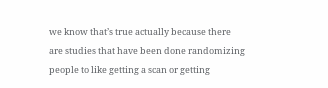we know that’s true actually because there are studies that have been done randomizing people to like getting a scan or getting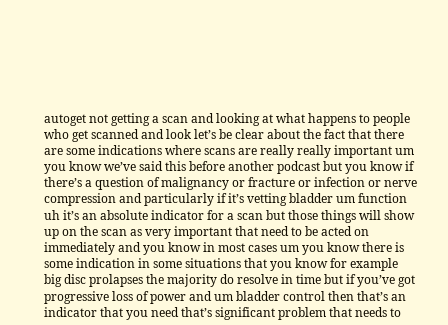autoget not getting a scan and looking at what happens to people who get scanned and look let’s be clear about the fact that there are some indications where scans are really really important um you know we’ve said this before another podcast but you know if there’s a question of malignancy or fracture or infection or nerve compression and particularly if it’s vetting bladder um function uh it’s an absolute indicator for a scan but those things will show up on the scan as very important that need to be acted on immediately and you know in most cases um you know there is some indication in some situations that you know for example big disc prolapses the majority do resolve in time but if you’ve got progressive loss of power and um bladder control then that’s an indicator that you need that’s significant problem that needs to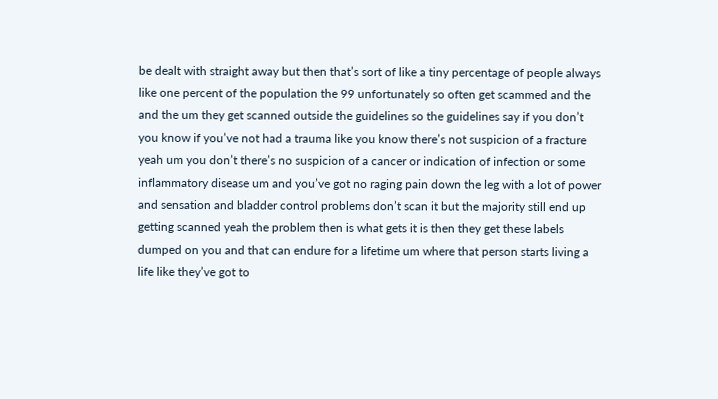be dealt with straight away but then that’s sort of like a tiny percentage of people always like one percent of the population the 99 unfortunately so often get scammed and the and the um they get scanned outside the guidelines so the guidelines say if you don’t you know if you’ve not had a trauma like you know there’s not suspicion of a fracture yeah um you don’t there’s no suspicion of a cancer or indication of infection or some inflammatory disease um and you’ve got no raging pain down the leg with a lot of power and sensation and bladder control problems don’t scan it but the majority still end up getting scanned yeah the problem then is what gets it is then they get these labels dumped on you and that can endure for a lifetime um where that person starts living a life like they’ve got to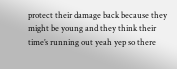protect their damage back because they might be young and they think their time’s running out yeah yep so there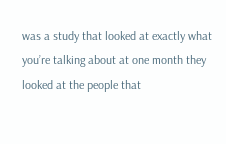was a study that looked at exactly what you’re talking about at one month they looked at the people that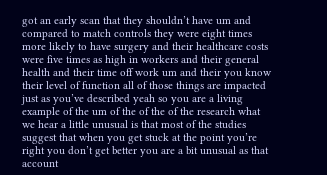got an early scan that they shouldn’t have um and compared to match controls they were eight times more likely to have surgery and their healthcare costs were five times as high in workers and their general health and their time off work um and their you know their level of function all of those things are impacted just as you’ve described yeah so you are a living example of the um of the of the of the research what we hear a little unusual is that most of the studies suggest that when you get stuck at the point you’re right you don’t get better you are a bit unusual as that account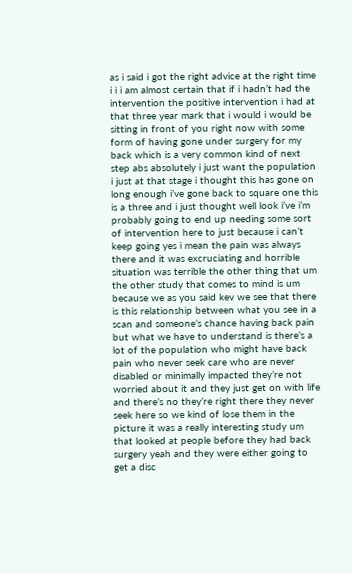as i said i got the right advice at the right time i i i am almost certain that if i hadn’t had the intervention the positive intervention i had at that three year mark that i would i would be sitting in front of you right now with some form of having gone under surgery for my back which is a very common kind of next step abs absolutely i just want the population i just at that stage i thought this has gone on long enough i’ve gone back to square one this is a three and i just thought well look i’ve i’m probably going to end up needing some sort of intervention here to just because i can’t keep going yes i mean the pain was always there and it was excruciating and horrible situation was terrible the other thing that um the other study that comes to mind is um because we as you said kev we see that there is this relationship between what you see in a scan and someone’s chance having back pain but what we have to understand is there’s a lot of the population who might have back pain who never seek care who are never disabled or minimally impacted they’re not worried about it and they just get on with life and there’s no they’re right there they never seek here so we kind of lose them in the picture it was a really interesting study um that looked at people before they had back surgery yeah and they were either going to get a disc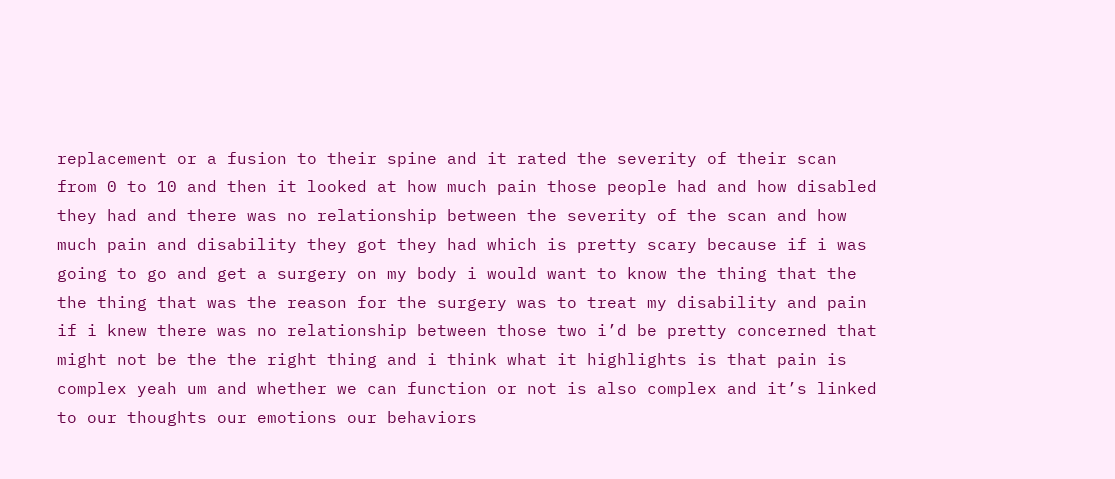replacement or a fusion to their spine and it rated the severity of their scan from 0 to 10 and then it looked at how much pain those people had and how disabled they had and there was no relationship between the severity of the scan and how much pain and disability they got they had which is pretty scary because if i was going to go and get a surgery on my body i would want to know the thing that the the thing that was the reason for the surgery was to treat my disability and pain if i knew there was no relationship between those two i’d be pretty concerned that might not be the the right thing and i think what it highlights is that pain is complex yeah um and whether we can function or not is also complex and it’s linked to our thoughts our emotions our behaviors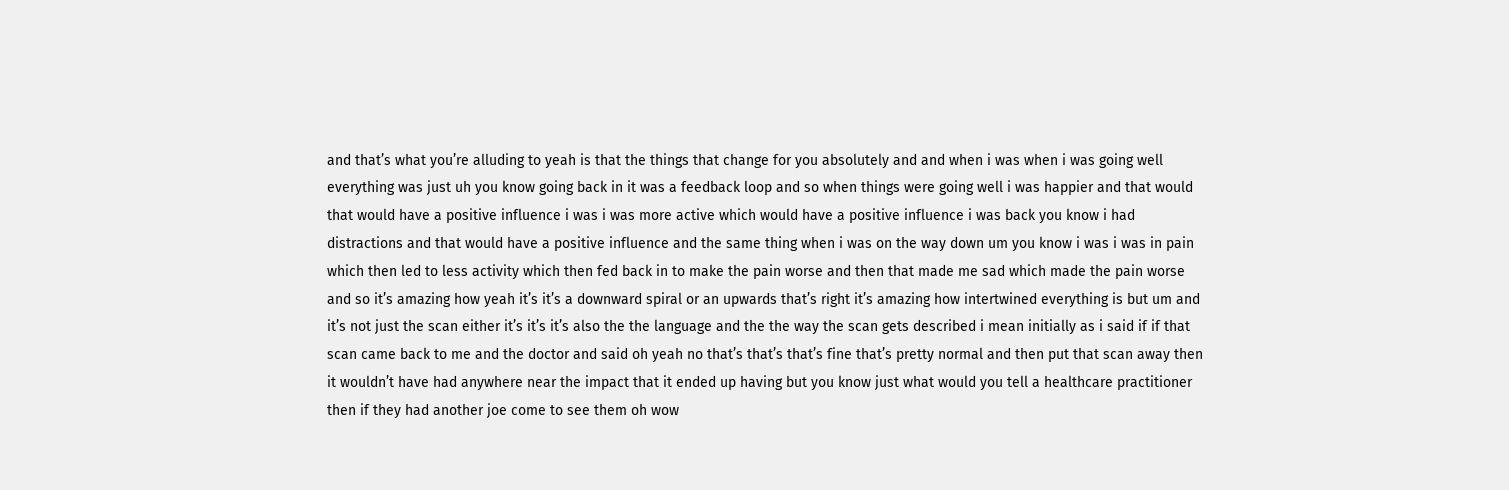and that’s what you’re alluding to yeah is that the things that change for you absolutely and and when i was when i was going well everything was just uh you know going back in it was a feedback loop and so when things were going well i was happier and that would that would have a positive influence i was i was more active which would have a positive influence i was back you know i had distractions and that would have a positive influence and the same thing when i was on the way down um you know i was i was in pain which then led to less activity which then fed back in to make the pain worse and then that made me sad which made the pain worse and so it’s amazing how yeah it’s it’s a downward spiral or an upwards that’s right it’s amazing how intertwined everything is but um and it’s not just the scan either it’s it’s it’s also the the language and the the way the scan gets described i mean initially as i said if if that scan came back to me and the doctor and said oh yeah no that’s that’s that’s fine that’s pretty normal and then put that scan away then it wouldn’t have had anywhere near the impact that it ended up having but you know just what would you tell a healthcare practitioner then if they had another joe come to see them oh wow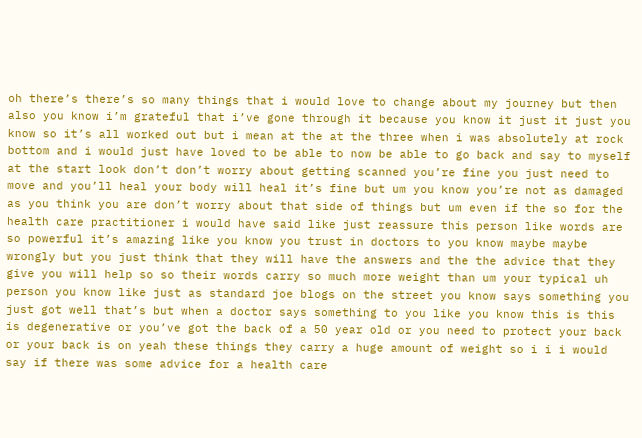oh there’s there’s so many things that i would love to change about my journey but then also you know i’m grateful that i’ve gone through it because you know it just it just you know so it’s all worked out but i mean at the at the three when i was absolutely at rock bottom and i would just have loved to be able to now be able to go back and say to myself at the start look don’t don’t worry about getting scanned you’re fine you just need to move and you’ll heal your body will heal it’s fine but um you know you’re not as damaged as you think you are don’t worry about that side of things but um even if the so for the health care practitioner i would have said like just reassure this person like words are so powerful it’s amazing like you know you trust in doctors to you know maybe maybe wrongly but you just think that they will have the answers and the the advice that they give you will help so so their words carry so much more weight than um your typical uh person you know like just as standard joe blogs on the street you know says something you just got well that’s but when a doctor says something to you like you know this is this is degenerative or you’ve got the back of a 50 year old or you need to protect your back or your back is on yeah these things they carry a huge amount of weight so i i i would say if there was some advice for a health care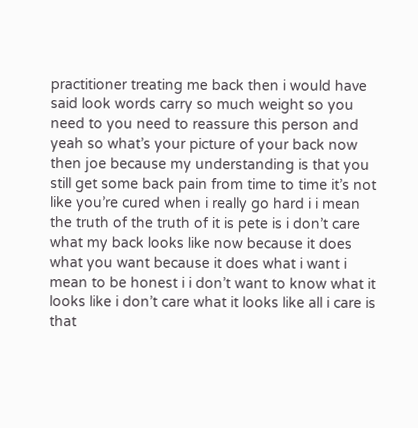practitioner treating me back then i would have said look words carry so much weight so you need to you need to reassure this person and yeah so what’s your picture of your back now then joe because my understanding is that you still get some back pain from time to time it’s not like you’re cured when i really go hard i i mean the truth of the truth of it is pete is i don’t care what my back looks like now because it does what you want because it does what i want i mean to be honest i i don’t want to know what it looks like i don’t care what it looks like all i care is that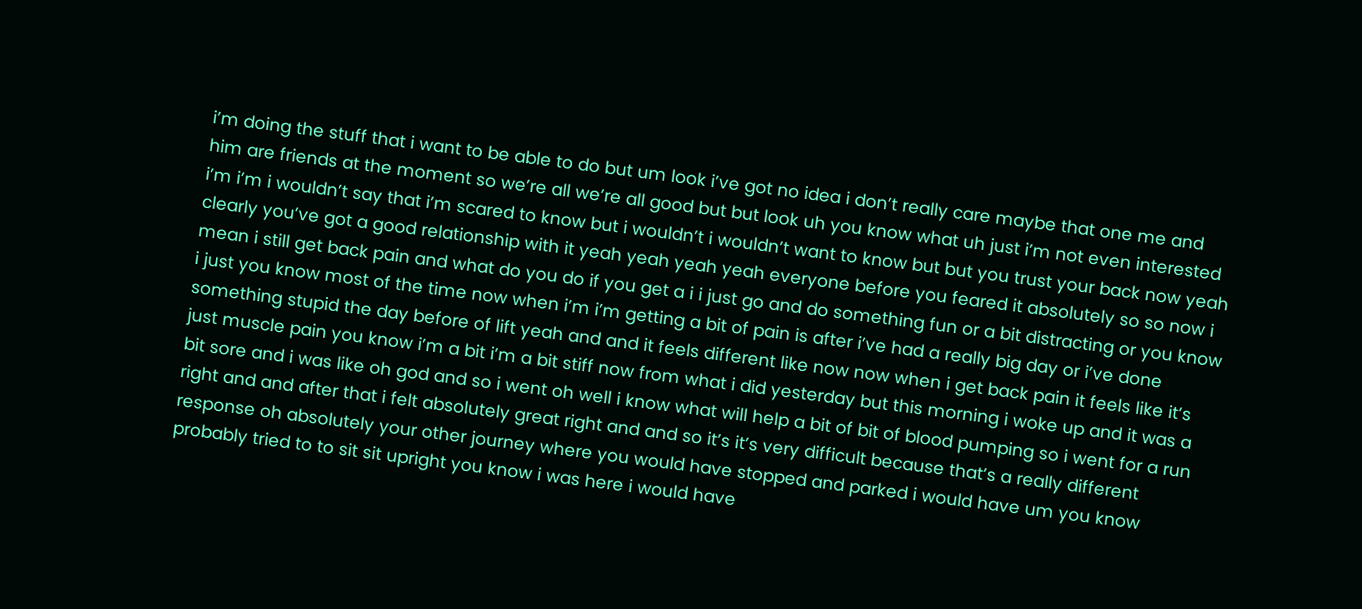i’m doing the stuff that i want to be able to do but um look i’ve got no idea i don’t really care maybe that one me and him are friends at the moment so we’re all we’re all good but but look uh you know what uh just i’m not even interested i’m i’m i wouldn’t say that i’m scared to know but i wouldn’t i wouldn’t want to know but but you trust your back now yeah clearly you’ve got a good relationship with it yeah yeah yeah yeah everyone before you feared it absolutely so so now i mean i still get back pain and what do you do if you get a i i just go and do something fun or a bit distracting or you know i just you know most of the time now when i’m i’m getting a bit of pain is after i’ve had a really big day or i’ve done something stupid the day before of lift yeah and and it feels different like now now when i get back pain it feels like it’s just muscle pain you know i’m a bit i’m a bit stiff now from what i did yesterday but this morning i woke up and it was a bit sore and i was like oh god and so i went oh well i know what will help a bit of bit of blood pumping so i went for a run right and and after that i felt absolutely great right and and so it’s it’s very difficult because that’s a really different response oh absolutely your other journey where you would have stopped and parked i would have um you know probably tried to to sit sit upright you know i was here i would have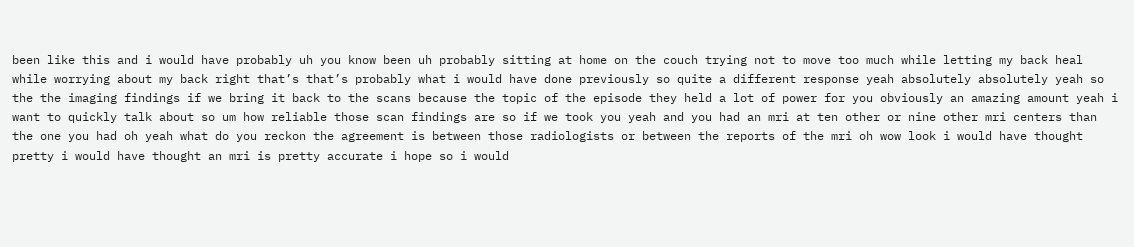been like this and i would have probably uh you know been uh probably sitting at home on the couch trying not to move too much while letting my back heal while worrying about my back right that’s that’s probably what i would have done previously so quite a different response yeah absolutely absolutely yeah so the the imaging findings if we bring it back to the scans because the topic of the episode they held a lot of power for you obviously an amazing amount yeah i want to quickly talk about so um how reliable those scan findings are so if we took you yeah and you had an mri at ten other or nine other mri centers than the one you had oh yeah what do you reckon the agreement is between those radiologists or between the reports of the mri oh wow look i would have thought pretty i would have thought an mri is pretty accurate i hope so i would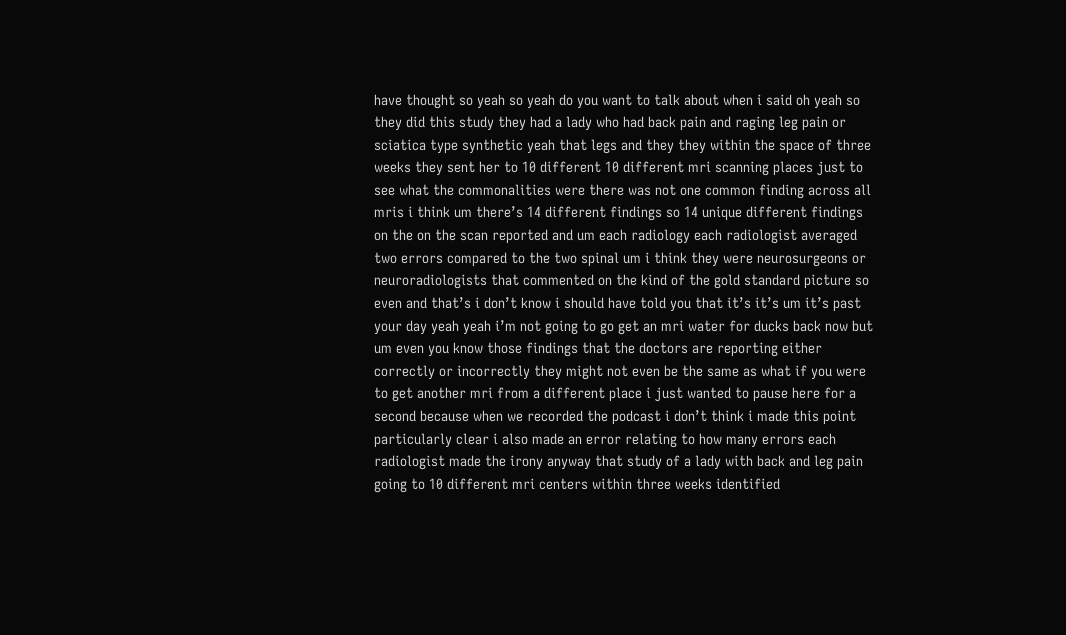have thought so yeah so yeah do you want to talk about when i said oh yeah so they did this study they had a lady who had back pain and raging leg pain or sciatica type synthetic yeah that legs and they they within the space of three weeks they sent her to 10 different 10 different mri scanning places just to see what the commonalities were there was not one common finding across all mris i think um there’s 14 different findings so 14 unique different findings on the on the scan reported and um each radiology each radiologist averaged two errors compared to the two spinal um i think they were neurosurgeons or neuroradiologists that commented on the kind of the gold standard picture so even and that’s i don’t know i should have told you that it’s it’s um it’s past your day yeah yeah i’m not going to go get an mri water for ducks back now but um even you know those findings that the doctors are reporting either correctly or incorrectly they might not even be the same as what if you were to get another mri from a different place i just wanted to pause here for a second because when we recorded the podcast i don’t think i made this point particularly clear i also made an error relating to how many errors each radiologist made the irony anyway that study of a lady with back and leg pain going to 10 different mri centers within three weeks identified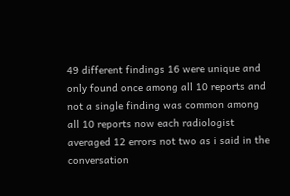49 different findings 16 were unique and only found once among all 10 reports and not a single finding was common among all 10 reports now each radiologist averaged 12 errors not two as i said in the conversation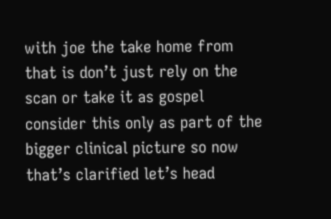with joe the take home from that is don’t just rely on the scan or take it as gospel consider this only as part of the bigger clinical picture so now that’s clarified let’s head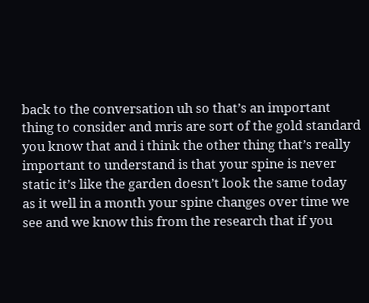back to the conversation uh so that’s an important thing to consider and mris are sort of the gold standard you know that and i think the other thing that’s really important to understand is that your spine is never static it’s like the garden doesn’t look the same today as it well in a month your spine changes over time we see and we know this from the research that if you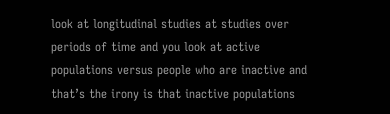look at longitudinal studies at studies over periods of time and you look at active populations versus people who are inactive and that’s the irony is that inactive populations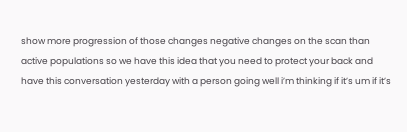show more progression of those changes negative changes on the scan than active populations so we have this idea that you need to protect your back and have this conversation yesterday with a person going well i’m thinking if it’s um if it’s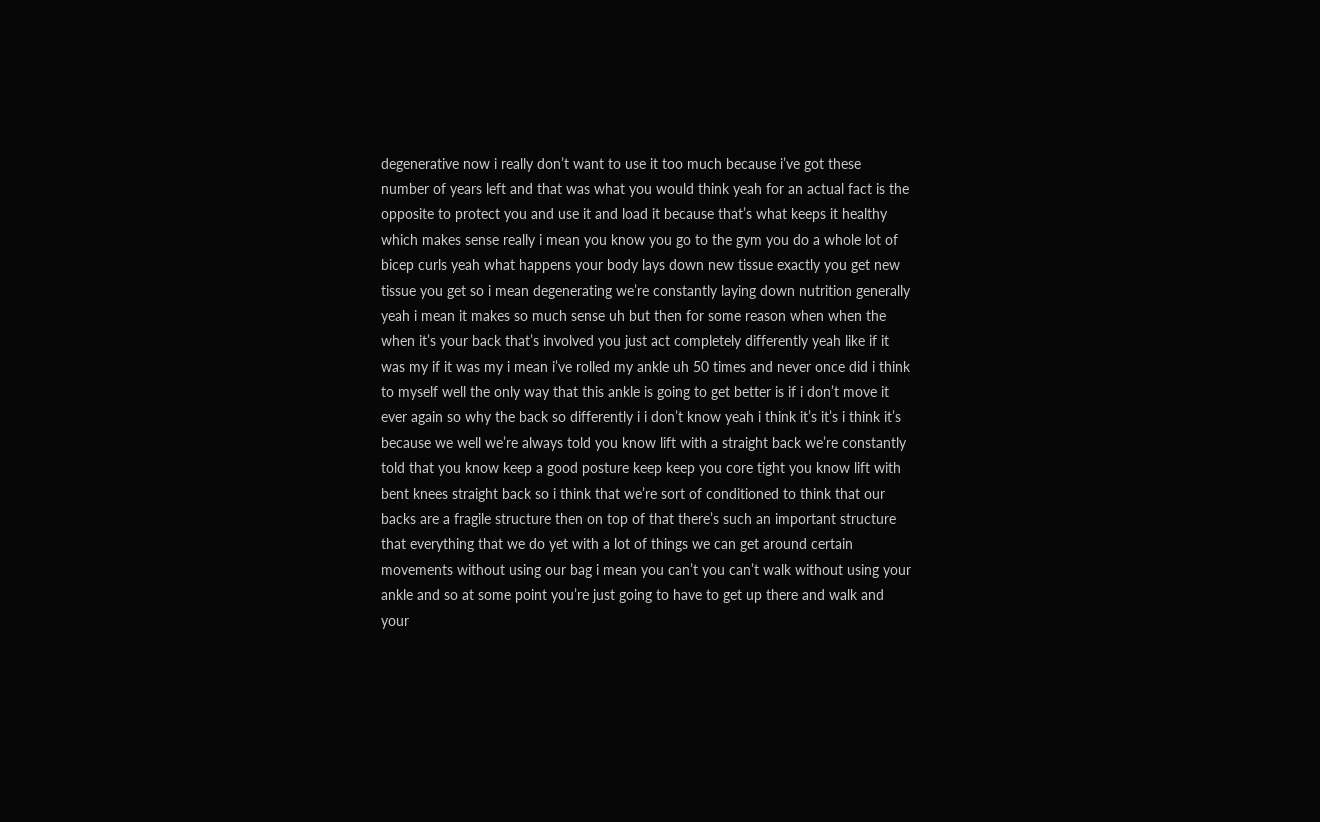degenerative now i really don’t want to use it too much because i’ve got these number of years left and that was what you would think yeah for an actual fact is the opposite to protect you and use it and load it because that’s what keeps it healthy which makes sense really i mean you know you go to the gym you do a whole lot of bicep curls yeah what happens your body lays down new tissue exactly you get new tissue you get so i mean degenerating we’re constantly laying down nutrition generally yeah i mean it makes so much sense uh but then for some reason when when the when it’s your back that’s involved you just act completely differently yeah like if it was my if it was my i mean i’ve rolled my ankle uh 50 times and never once did i think to myself well the only way that this ankle is going to get better is if i don’t move it ever again so why the back so differently i i don’t know yeah i think it’s it’s i think it’s because we well we’re always told you know lift with a straight back we’re constantly told that you know keep a good posture keep keep you core tight you know lift with bent knees straight back so i think that we’re sort of conditioned to think that our backs are a fragile structure then on top of that there’s such an important structure that everything that we do yet with a lot of things we can get around certain movements without using our bag i mean you can’t you can’t walk without using your ankle and so at some point you’re just going to have to get up there and walk and your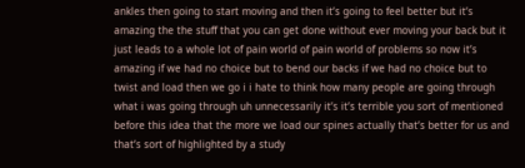ankles then going to start moving and then it’s going to feel better but it’s amazing the the stuff that you can get done without ever moving your back but it just leads to a whole lot of pain world of pain world of problems so now it’s amazing if we had no choice but to bend our backs if we had no choice but to twist and load then we go i i hate to think how many people are going through what i was going through uh unnecessarily it’s it’s terrible you sort of mentioned before this idea that the more we load our spines actually that’s better for us and that’s sort of highlighted by a study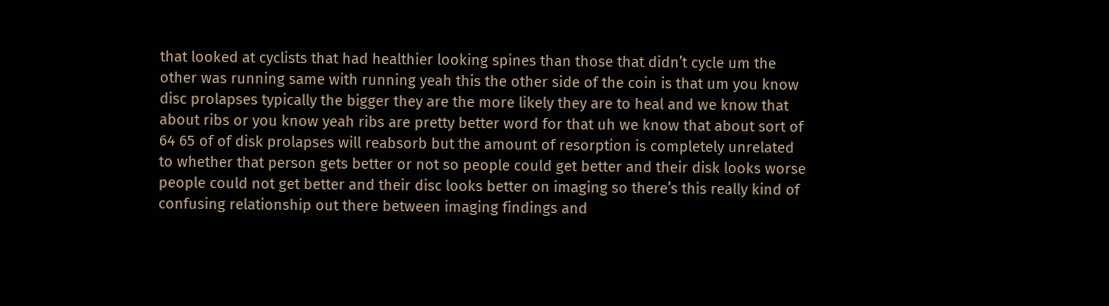that looked at cyclists that had healthier looking spines than those that didn’t cycle um the other was running same with running yeah this the other side of the coin is that um you know disc prolapses typically the bigger they are the more likely they are to heal and we know that about ribs or you know yeah ribs are pretty better word for that uh we know that about sort of 64 65 of of disk prolapses will reabsorb but the amount of resorption is completely unrelated to whether that person gets better or not so people could get better and their disk looks worse people could not get better and their disc looks better on imaging so there’s this really kind of confusing relationship out there between imaging findings and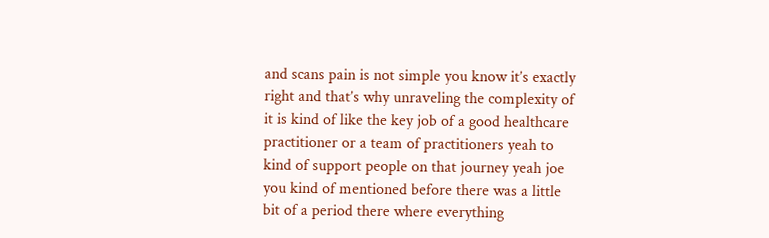and scans pain is not simple you know it’s exactly right and that’s why unraveling the complexity of it is kind of like the key job of a good healthcare practitioner or a team of practitioners yeah to kind of support people on that journey yeah joe you kind of mentioned before there was a little bit of a period there where everything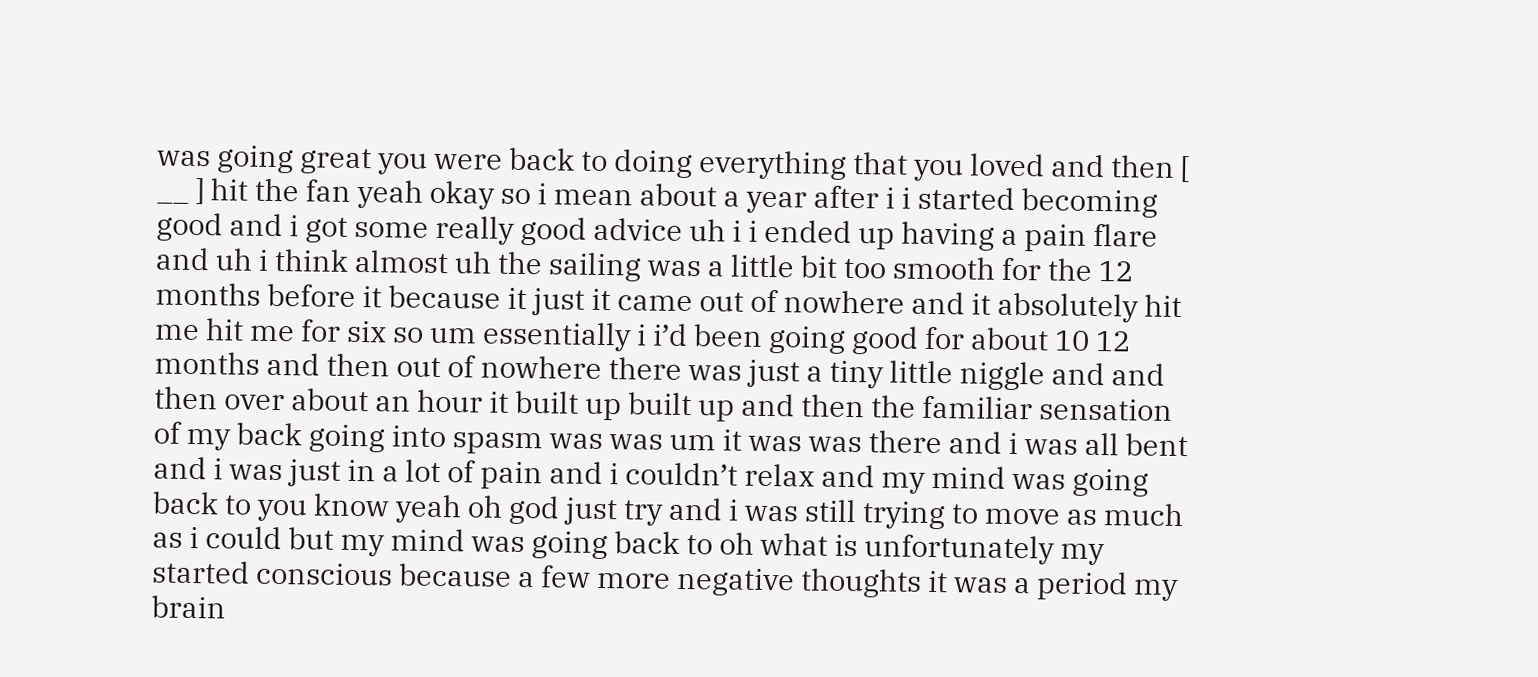was going great you were back to doing everything that you loved and then [ __ ] hit the fan yeah okay so i mean about a year after i i started becoming good and i got some really good advice uh i i ended up having a pain flare and uh i think almost uh the sailing was a little bit too smooth for the 12 months before it because it just it came out of nowhere and it absolutely hit me hit me for six so um essentially i i’d been going good for about 10 12 months and then out of nowhere there was just a tiny little niggle and and then over about an hour it built up built up and then the familiar sensation of my back going into spasm was was um it was was there and i was all bent and i was just in a lot of pain and i couldn’t relax and my mind was going back to you know yeah oh god just try and i was still trying to move as much as i could but my mind was going back to oh what is unfortunately my started conscious because a few more negative thoughts it was a period my brain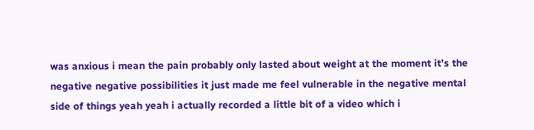was anxious i mean the pain probably only lasted about weight at the moment it’s the negative negative possibilities it just made me feel vulnerable in the negative mental side of things yeah yeah i actually recorded a little bit of a video which i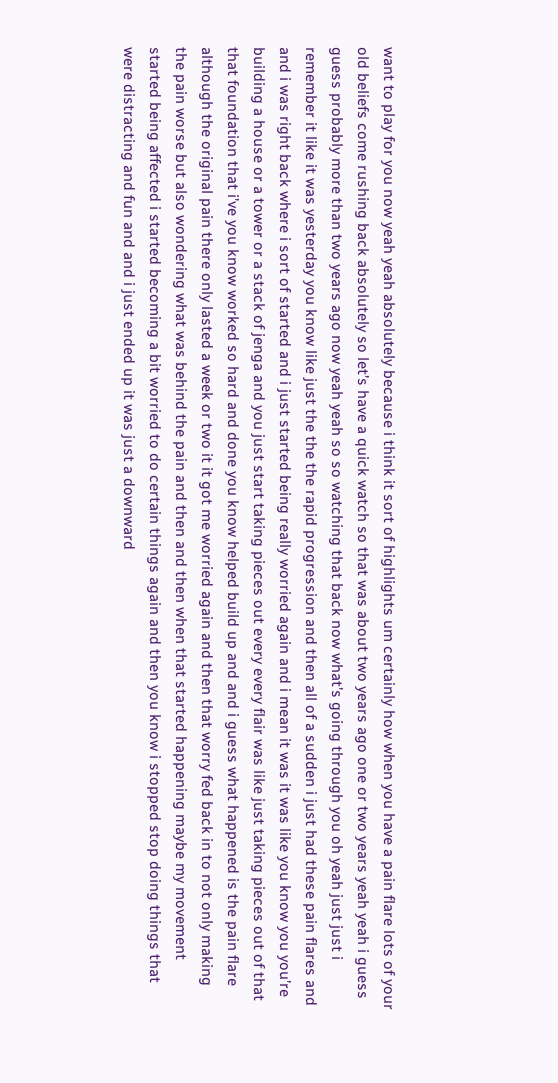want to play for you now yeah yeah absolutely because i think it sort of highlights um certainly how when you have a pain flare lots of your old beliefs come rushing back absolutely so let’s have a quick watch so that was about two years ago one or two years yeah yeah i guess guess probably more than two years ago now yeah yeah so so watching that back now what’s going through you oh yeah just just i remember it like it was yesterday you know like just the the the rapid progression and then all of a sudden i just had these pain flares and and i was right back where i sort of started and i just started being really worried again and i mean it was it was like you know you you’re building a house or a tower or a stack of jenga and you just start taking pieces out every every flair was like just taking pieces out of that that foundation that i’ve you know worked so hard and done you know helped build up and and i guess what happened is the pain flare although the original pain there only lasted a week or two it it got me worried again and then that worry fed back in to not only making the pain worse but also wondering what was behind the pain and then and then when that started happening maybe my movement started being affected i started becoming a bit worried to do certain things again and then you know i stopped stop doing things that were distracting and fun and and i just ended up it was just a downward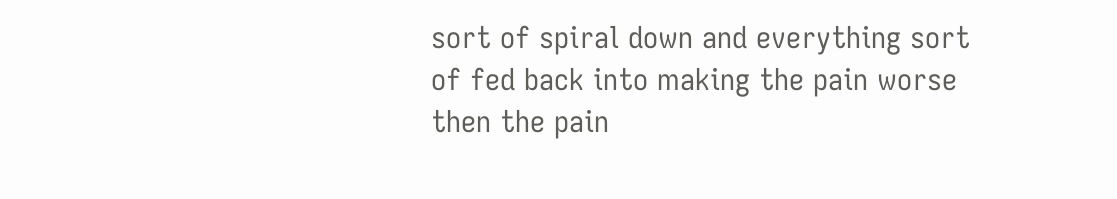sort of spiral down and everything sort of fed back into making the pain worse then the pain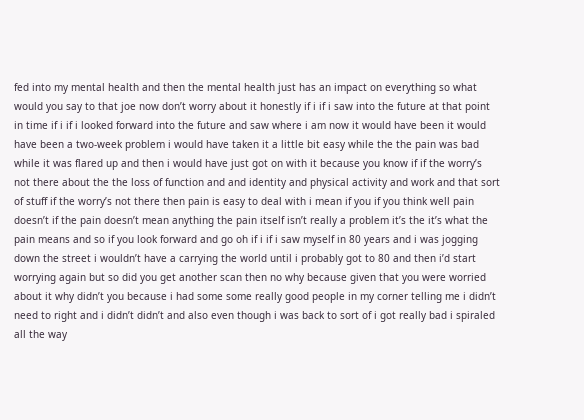fed into my mental health and then the mental health just has an impact on everything so what would you say to that joe now don’t worry about it honestly if i if i saw into the future at that point in time if i if i looked forward into the future and saw where i am now it would have been it would have been a two-week problem i would have taken it a little bit easy while the the pain was bad while it was flared up and then i would have just got on with it because you know if if the worry’s not there about the the loss of function and and identity and physical activity and work and that sort of stuff if the worry’s not there then pain is easy to deal with i mean if you if you think well pain doesn’t if the pain doesn’t mean anything the pain itself isn’t really a problem it’s the it’s what the pain means and so if you look forward and go oh if i if i saw myself in 80 years and i was jogging down the street i wouldn’t have a carrying the world until i probably got to 80 and then i’d start worrying again but so did you get another scan then no why because given that you were worried about it why didn’t you because i had some some really good people in my corner telling me i didn’t need to right and i didn’t didn’t and also even though i was back to sort of i got really bad i spiraled all the way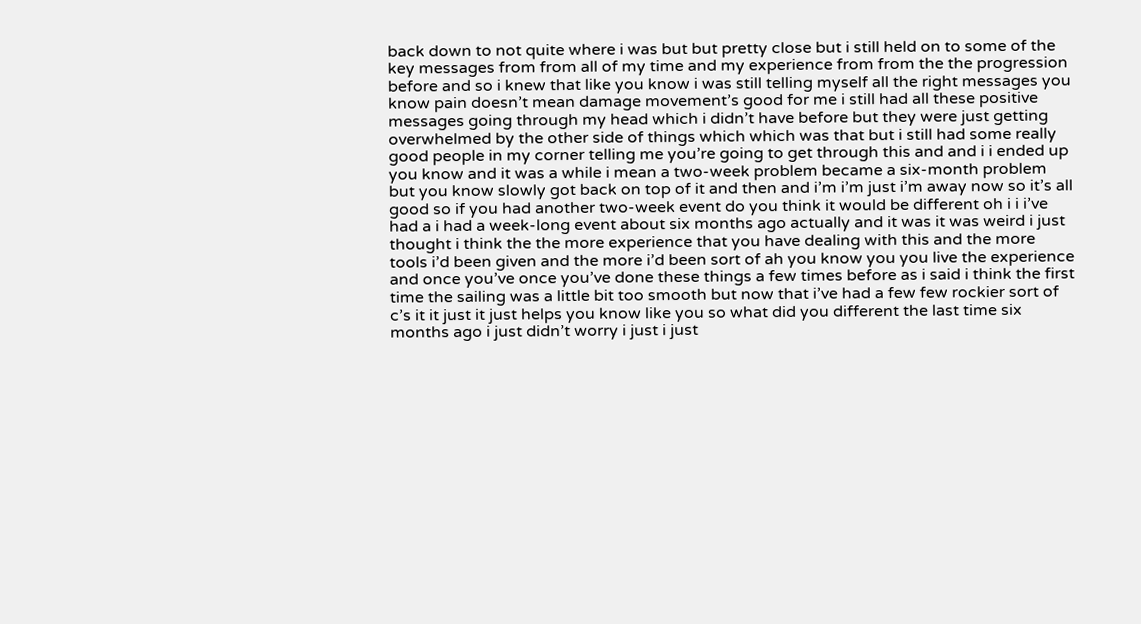back down to not quite where i was but but pretty close but i still held on to some of the key messages from from all of my time and my experience from from the the progression before and so i knew that like you know i was still telling myself all the right messages you know pain doesn’t mean damage movement’s good for me i still had all these positive messages going through my head which i didn’t have before but they were just getting overwhelmed by the other side of things which which was that but i still had some really good people in my corner telling me you’re going to get through this and and i i ended up you know and it was a while i mean a two-week problem became a six-month problem but you know slowly got back on top of it and then and i’m i’m just i’m away now so it’s all good so if you had another two-week event do you think it would be different oh i i i’ve had a i had a week-long event about six months ago actually and it was it was weird i just thought i think the the more experience that you have dealing with this and the more tools i’d been given and the more i’d been sort of ah you know you you live the experience and once you’ve once you’ve done these things a few times before as i said i think the first time the sailing was a little bit too smooth but now that i’ve had a few few rockier sort of c’s it it just it just helps you know like you so what did you different the last time six months ago i just didn’t worry i just i just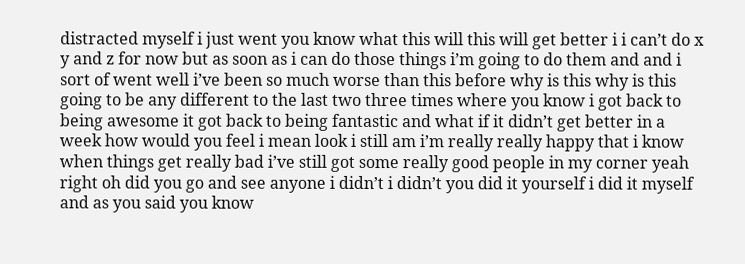distracted myself i just went you know what this will this will get better i i can’t do x y and z for now but as soon as i can do those things i’m going to do them and and i sort of went well i’ve been so much worse than this before why is this why is this going to be any different to the last two three times where you know i got back to being awesome it got back to being fantastic and what if it didn’t get better in a week how would you feel i mean look i still am i’m really really happy that i know when things get really bad i’ve still got some really good people in my corner yeah right oh did you go and see anyone i didn’t i didn’t you did it yourself i did it myself and as you said you know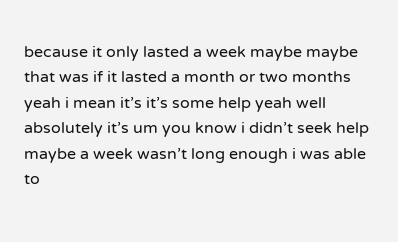because it only lasted a week maybe maybe that was if it lasted a month or two months yeah i mean it’s it’s some help yeah well absolutely it’s um you know i didn’t seek help maybe a week wasn’t long enough i was able to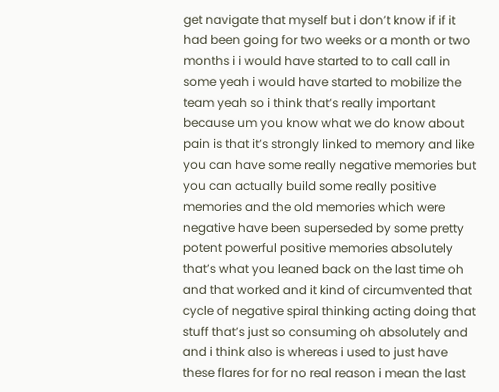get navigate that myself but i don’t know if if it had been going for two weeks or a month or two months i i would have started to to call call in some yeah i would have started to mobilize the team yeah so i think that’s really important because um you know what we do know about pain is that it’s strongly linked to memory and like you can have some really negative memories but you can actually build some really positive memories and the old memories which were negative have been superseded by some pretty potent powerful positive memories absolutely that’s what you leaned back on the last time oh and that worked and it kind of circumvented that cycle of negative spiral thinking acting doing that stuff that’s just so consuming oh absolutely and and i think also is whereas i used to just have these flares for for no real reason i mean the last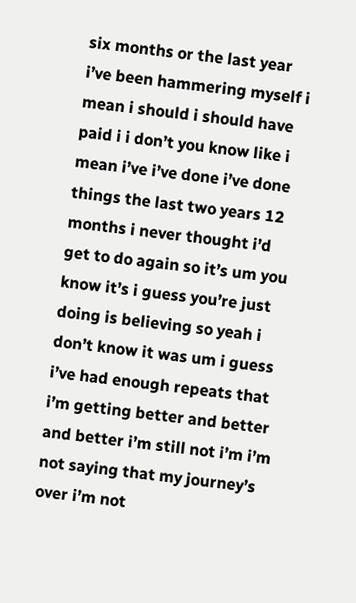six months or the last year i’ve been hammering myself i mean i should i should have paid i i don’t you know like i mean i’ve i’ve done i’ve done things the last two years 12 months i never thought i’d get to do again so it’s um you know it’s i guess you’re just doing is believing so yeah i don’t know it was um i guess i’ve had enough repeats that i’m getting better and better and better i’m still not i’m i’m not saying that my journey’s over i’m not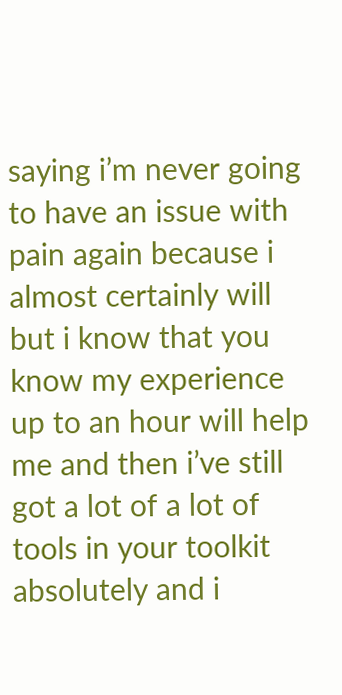saying i’m never going to have an issue with pain again because i almost certainly will but i know that you know my experience up to an hour will help me and then i’ve still got a lot of a lot of tools in your toolkit absolutely and i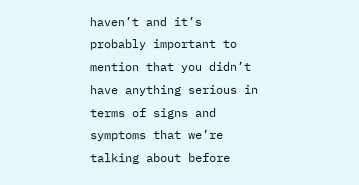haven’t and it’s probably important to mention that you didn’t have anything serious in terms of signs and symptoms that we’re talking about before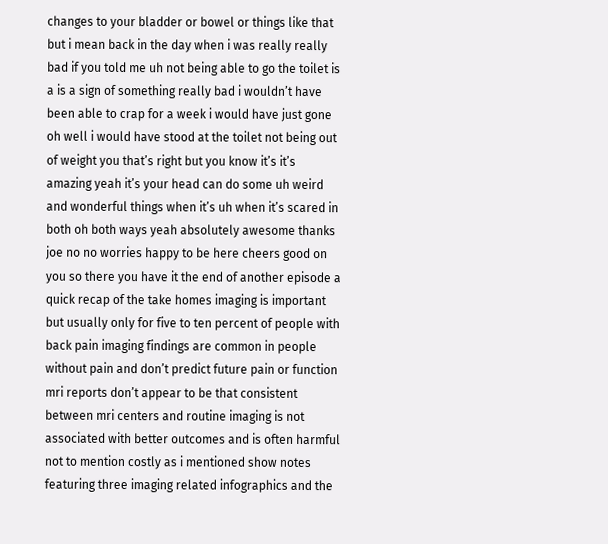changes to your bladder or bowel or things like that but i mean back in the day when i was really really bad if you told me uh not being able to go the toilet is a is a sign of something really bad i wouldn’t have been able to crap for a week i would have just gone oh well i would have stood at the toilet not being out of weight you that’s right but you know it’s it’s amazing yeah it’s your head can do some uh weird and wonderful things when it’s uh when it’s scared in both oh both ways yeah absolutely awesome thanks joe no no worries happy to be here cheers good on you so there you have it the end of another episode a quick recap of the take homes imaging is important but usually only for five to ten percent of people with back pain imaging findings are common in people without pain and don’t predict future pain or function mri reports don’t appear to be that consistent between mri centers and routine imaging is not associated with better outcomes and is often harmful not to mention costly as i mentioned show notes featuring three imaging related infographics and the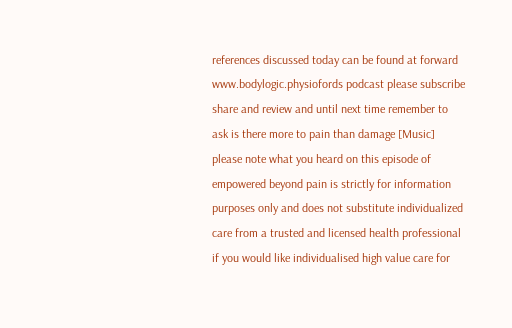references discussed today can be found at forward www.bodylogic.physiofords podcast please subscribe share and review and until next time remember to ask is there more to pain than damage [Music] please note what you heard on this episode of empowered beyond pain is strictly for information purposes only and does not substitute individualized care from a trusted and licensed health professional if you would like individualised high value care for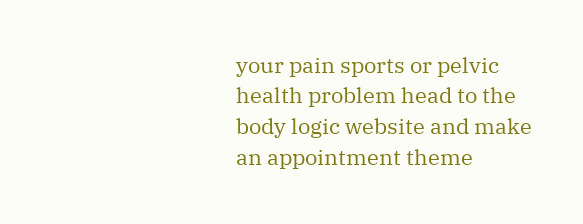your pain sports or pelvic health problem head to the body logic website and make an appointment theme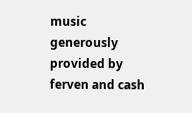music generously provided by ferven and cash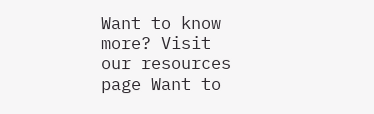Want to know more? Visit our resources page Want to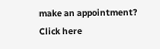make an appointment? Click here